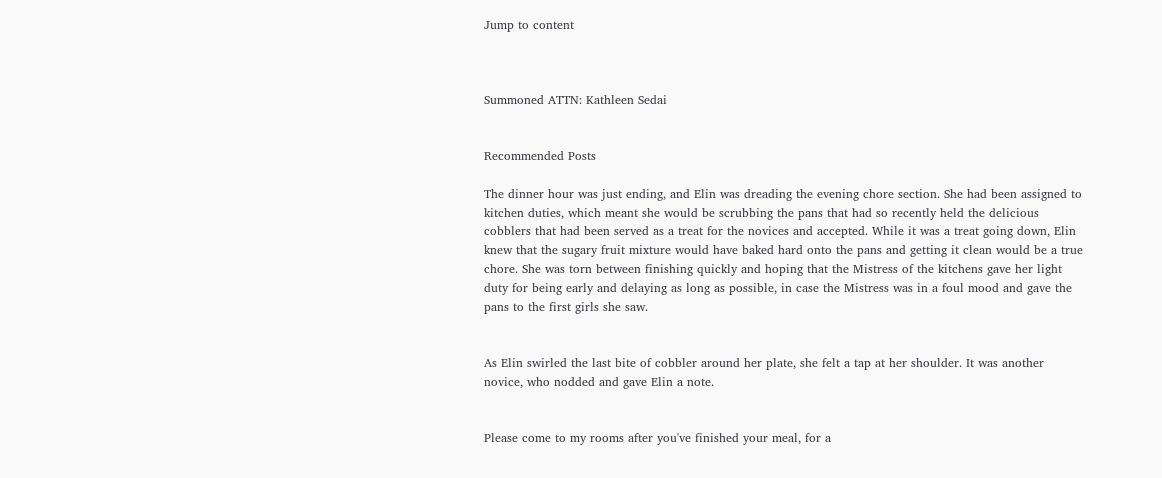Jump to content



Summoned ATTN: Kathleen Sedai


Recommended Posts

The dinner hour was just ending, and Elin was dreading the evening chore section. She had been assigned to kitchen duties, which meant she would be scrubbing the pans that had so recently held the delicious cobblers that had been served as a treat for the novices and accepted. While it was a treat going down, Elin knew that the sugary fruit mixture would have baked hard onto the pans and getting it clean would be a true chore. She was torn between finishing quickly and hoping that the Mistress of the kitchens gave her light duty for being early and delaying as long as possible, in case the Mistress was in a foul mood and gave the pans to the first girls she saw.


As Elin swirled the last bite of cobbler around her plate, she felt a tap at her shoulder. It was another novice, who nodded and gave Elin a note.


Please come to my rooms after you've finished your meal, for a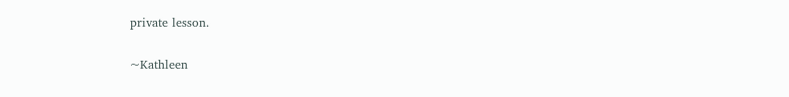private lesson.

~Kathleen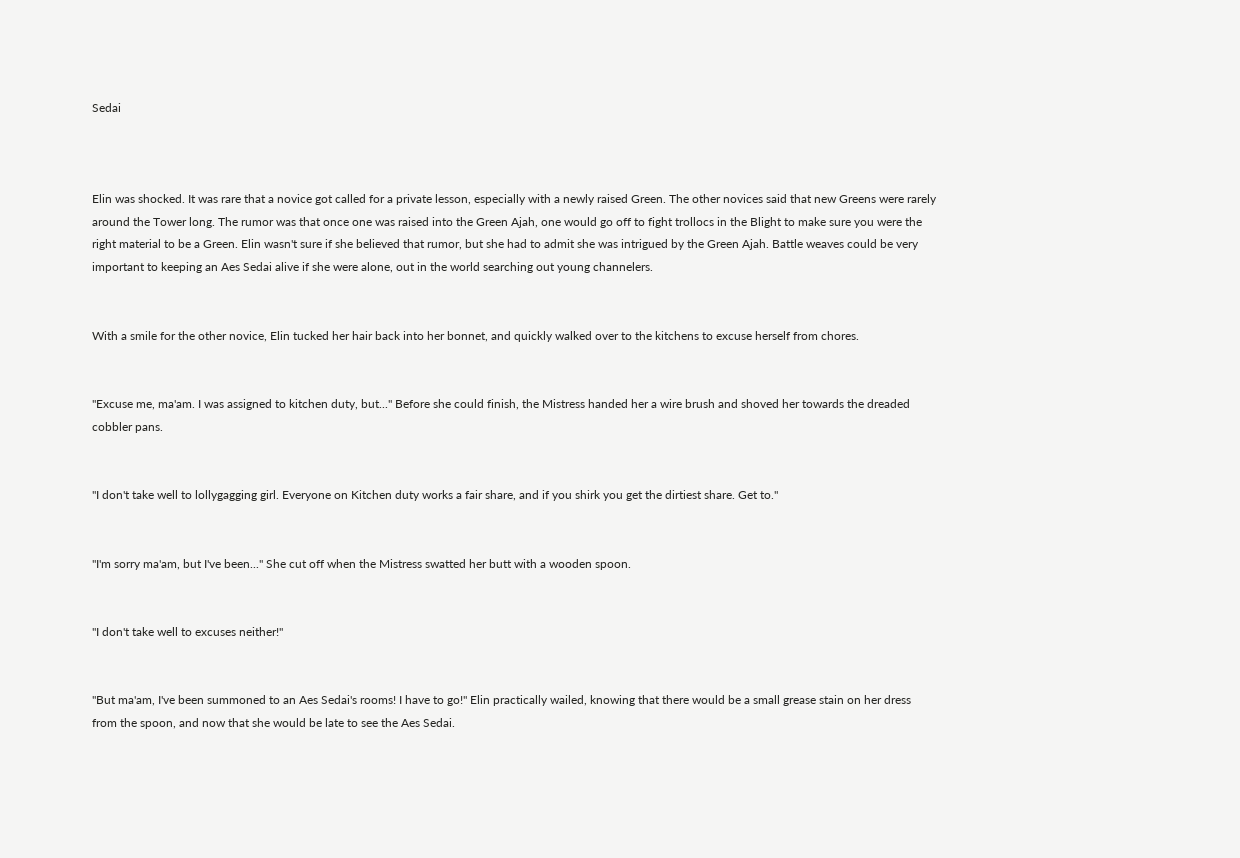Sedai



Elin was shocked. It was rare that a novice got called for a private lesson, especially with a newly raised Green. The other novices said that new Greens were rarely around the Tower long. The rumor was that once one was raised into the Green Ajah, one would go off to fight trollocs in the Blight to make sure you were the right material to be a Green. Elin wasn't sure if she believed that rumor, but she had to admit she was intrigued by the Green Ajah. Battle weaves could be very important to keeping an Aes Sedai alive if she were alone, out in the world searching out young channelers.


With a smile for the other novice, Elin tucked her hair back into her bonnet, and quickly walked over to the kitchens to excuse herself from chores.


"Excuse me, ma'am. I was assigned to kitchen duty, but..." Before she could finish, the Mistress handed her a wire brush and shoved her towards the dreaded cobbler pans.


"I don't take well to lollygagging girl. Everyone on Kitchen duty works a fair share, and if you shirk you get the dirtiest share. Get to."


"I'm sorry ma'am, but I've been..." She cut off when the Mistress swatted her butt with a wooden spoon.


"I don't take well to excuses neither!"


"But ma'am, I've been summoned to an Aes Sedai's rooms! I have to go!" Elin practically wailed, knowing that there would be a small grease stain on her dress from the spoon, and now that she would be late to see the Aes Sedai.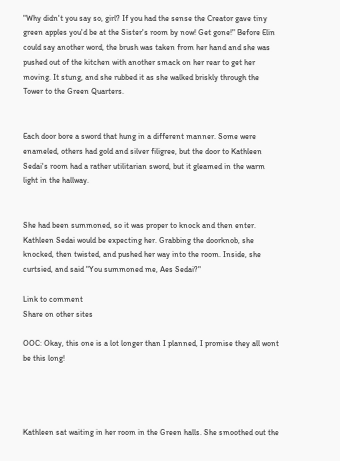"Why didn't you say so, girl? If you had the sense the Creator gave tiny green apples you'd be at the Sister's room by now! Get gone!" Before Elin could say another word, the brush was taken from her hand and she was pushed out of the kitchen with another smack on her rear to get her moving. It stung, and she rubbed it as she walked briskly through the Tower to the Green Quarters.


Each door bore a sword that hung in a different manner. Some were enameled, others had gold and silver filigree, but the door to Kathleen Sedai's room had a rather utilitarian sword, but it gleamed in the warm light in the hallway.


She had been summoned, so it was proper to knock and then enter. Kathleen Sedai would be expecting her. Grabbing the doorknob, she knocked, then twisted, and pushed her way into the room. Inside, she curtsied, and said "You summoned me, Aes Sedai?"

Link to comment
Share on other sites

OOC: Okay, this one is a lot longer than I planned, I promise they all wont be this long!




Kathleen sat waiting in her room in the Green halls. She smoothed out the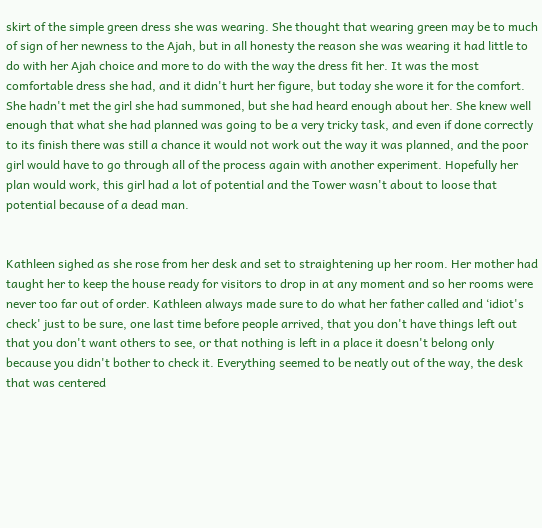skirt of the simple green dress she was wearing. She thought that wearing green may be to much of sign of her newness to the Ajah, but in all honesty the reason she was wearing it had little to do with her Ajah choice and more to do with the way the dress fit her. It was the most comfortable dress she had, and it didn't hurt her figure, but today she wore it for the comfort. She hadn't met the girl she had summoned, but she had heard enough about her. She knew well enough that what she had planned was going to be a very tricky task, and even if done correctly to its finish there was still a chance it would not work out the way it was planned, and the poor girl would have to go through all of the process again with another experiment. Hopefully her plan would work, this girl had a lot of potential and the Tower wasn't about to loose that potential because of a dead man.


Kathleen sighed as she rose from her desk and set to straightening up her room. Her mother had taught her to keep the house ready for visitors to drop in at any moment and so her rooms were never too far out of order. Kathleen always made sure to do what her father called and ‘idiot's check' just to be sure, one last time before people arrived, that you don't have things left out that you don't want others to see, or that nothing is left in a place it doesn't belong only because you didn't bother to check it. Everything seemed to be neatly out of the way, the desk that was centered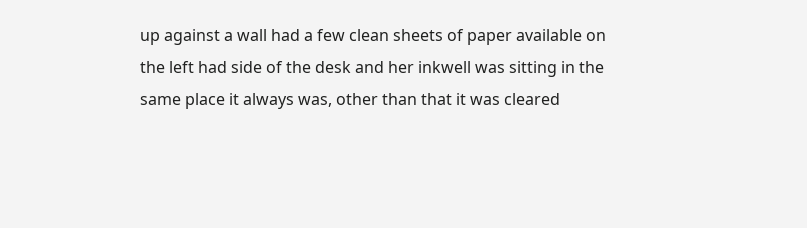up against a wall had a few clean sheets of paper available on the left had side of the desk and her inkwell was sitting in the same place it always was, other than that it was cleared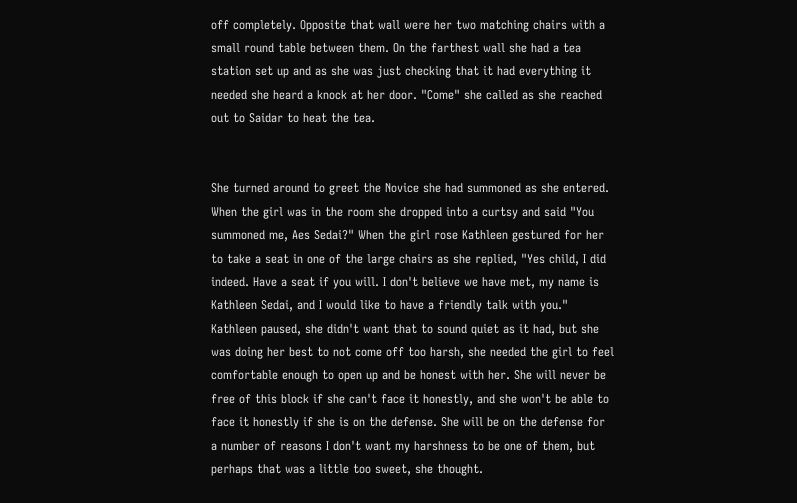off completely. Opposite that wall were her two matching chairs with a small round table between them. On the farthest wall she had a tea station set up and as she was just checking that it had everything it needed she heard a knock at her door. "Come" she called as she reached out to Saidar to heat the tea.


She turned around to greet the Novice she had summoned as she entered. When the girl was in the room she dropped into a curtsy and said "You summoned me, Aes Sedai?" When the girl rose Kathleen gestured for her to take a seat in one of the large chairs as she replied, "Yes child, I did indeed. Have a seat if you will. I don't believe we have met, my name is Kathleen Sedai, and I would like to have a friendly talk with you." Kathleen paused, she didn't want that to sound quiet as it had, but she was doing her best to not come off too harsh, she needed the girl to feel comfortable enough to open up and be honest with her. She will never be free of this block if she can't face it honestly, and she won't be able to face it honestly if she is on the defense. She will be on the defense for a number of reasons I don't want my harshness to be one of them, but perhaps that was a little too sweet, she thought.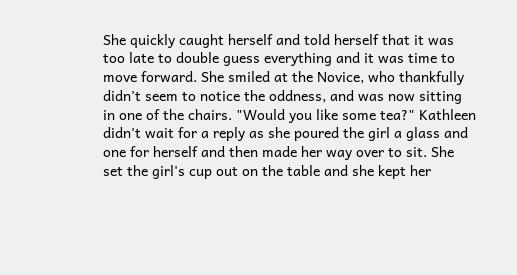She quickly caught herself and told herself that it was too late to double guess everything and it was time to move forward. She smiled at the Novice, who thankfully didn't seem to notice the oddness, and was now sitting in one of the chairs. "Would you like some tea?" Kathleen didn't wait for a reply as she poured the girl a glass and one for herself and then made her way over to sit. She set the girl's cup out on the table and she kept her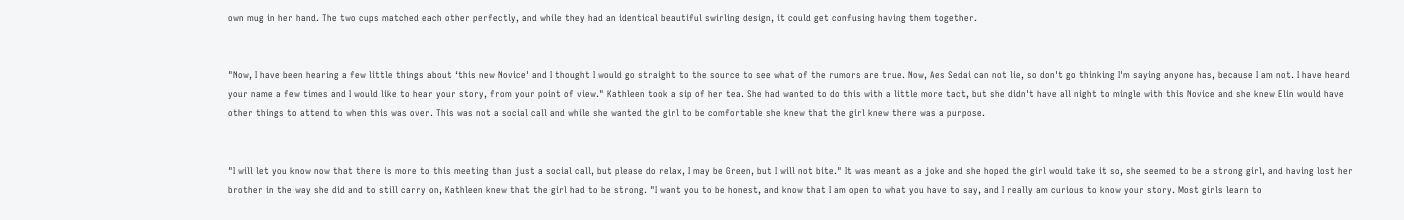own mug in her hand. The two cups matched each other perfectly, and while they had an identical beautiful swirling design, it could get confusing having them together.


"Now, I have been hearing a few little things about ‘this new Novice' and I thought I would go straight to the source to see what of the rumors are true. Now, Aes Sedai can not lie, so don't go thinking I'm saying anyone has, because I am not. I have heard your name a few times and I would like to hear your story, from your point of view." Kathleen took a sip of her tea. She had wanted to do this with a little more tact, but she didn't have all night to mingle with this Novice and she knew Elin would have other things to attend to when this was over. This was not a social call and while she wanted the girl to be comfortable she knew that the girl knew there was a purpose.


"I will let you know now that there is more to this meeting than just a social call, but please do relax, I may be Green, but I will not bite." It was meant as a joke and she hoped the girl would take it so, she seemed to be a strong girl, and having lost her brother in the way she did and to still carry on, Kathleen knew that the girl had to be strong. "I want you to be honest, and know that I am open to what you have to say, and I really am curious to know your story. Most girls learn to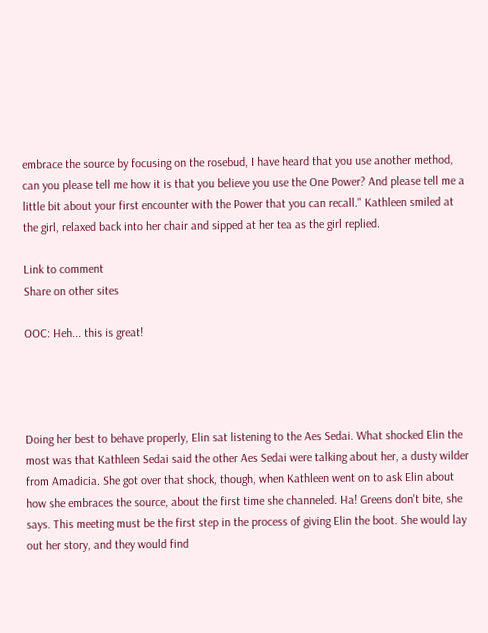embrace the source by focusing on the rosebud, I have heard that you use another method, can you please tell me how it is that you believe you use the One Power? And please tell me a little bit about your first encounter with the Power that you can recall." Kathleen smiled at the girl, relaxed back into her chair and sipped at her tea as the girl replied.

Link to comment
Share on other sites

OOC: Heh... this is great!




Doing her best to behave properly, Elin sat listening to the Aes Sedai. What shocked Elin the most was that Kathleen Sedai said the other Aes Sedai were talking about her, a dusty wilder from Amadicia. She got over that shock, though, when Kathleen went on to ask Elin about how she embraces the source, about the first time she channeled. Ha! Greens don't bite, she says. This meeting must be the first step in the process of giving Elin the boot. She would lay out her story, and they would find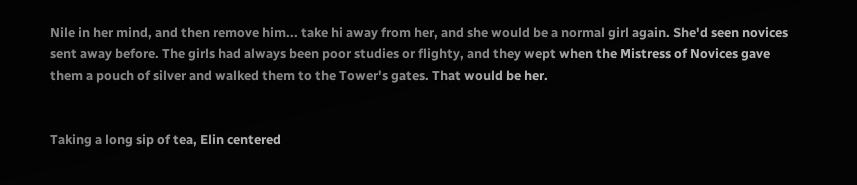Nile in her mind, and then remove him... take hi away from her, and she would be a normal girl again. She'd seen novices sent away before. The girls had always been poor studies or flighty, and they wept when the Mistress of Novices gave them a pouch of silver and walked them to the Tower's gates. That would be her.


Taking a long sip of tea, Elin centered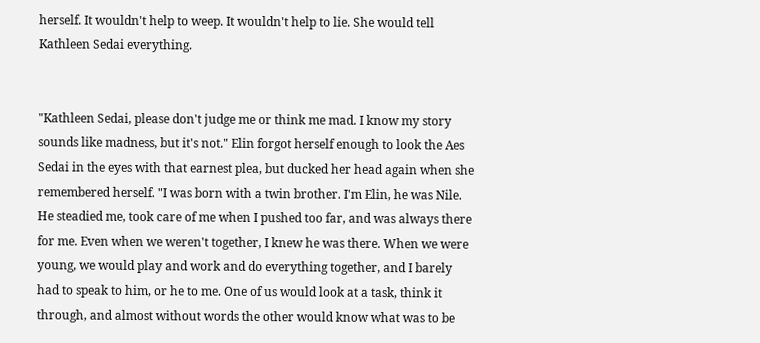herself. It wouldn't help to weep. It wouldn't help to lie. She would tell Kathleen Sedai everything.


"Kathleen Sedai, please don't judge me or think me mad. I know my story sounds like madness, but it's not." Elin forgot herself enough to look the Aes Sedai in the eyes with that earnest plea, but ducked her head again when she remembered herself. "I was born with a twin brother. I'm Elin, he was Nile. He steadied me, took care of me when I pushed too far, and was always there for me. Even when we weren't together, I knew he was there. When we were young, we would play and work and do everything together, and I barely had to speak to him, or he to me. One of us would look at a task, think it through, and almost without words the other would know what was to be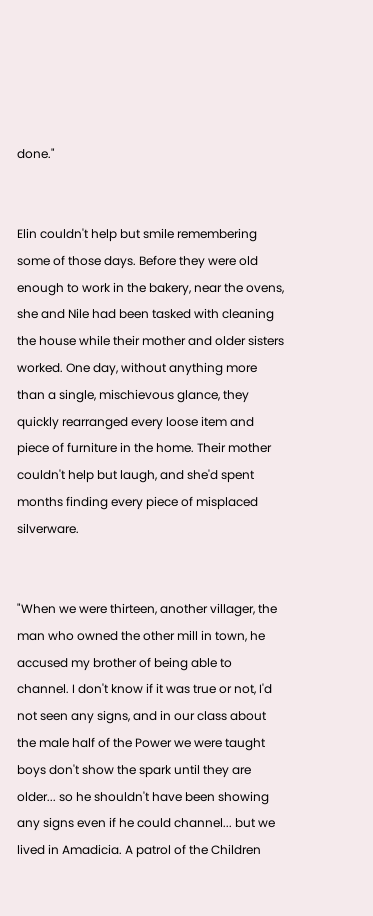done."


Elin couldn't help but smile remembering some of those days. Before they were old enough to work in the bakery, near the ovens, she and Nile had been tasked with cleaning the house while their mother and older sisters worked. One day, without anything more than a single, mischievous glance, they quickly rearranged every loose item and piece of furniture in the home. Their mother couldn't help but laugh, and she'd spent months finding every piece of misplaced silverware.


"When we were thirteen, another villager, the man who owned the other mill in town, he accused my brother of being able to channel. I don't know if it was true or not, I'd not seen any signs, and in our class about the male half of the Power we were taught boys don't show the spark until they are older... so he shouldn't have been showing any signs even if he could channel... but we lived in Amadicia. A patrol of the Children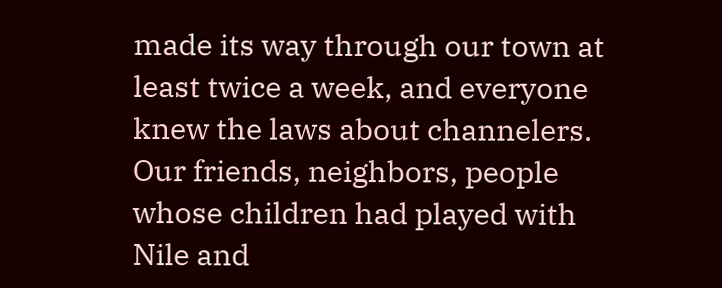made its way through our town at least twice a week, and everyone knew the laws about channelers. Our friends, neighbors, people whose children had played with Nile and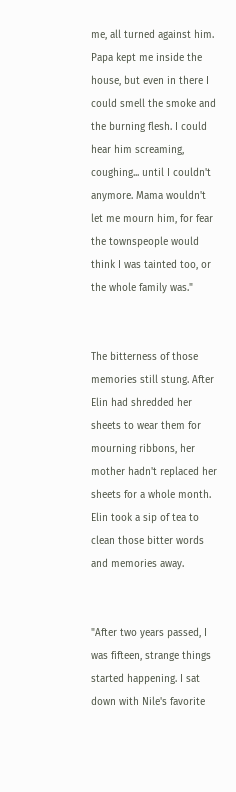me, all turned against him. Papa kept me inside the house, but even in there I could smell the smoke and the burning flesh. I could hear him screaming, coughing... until I couldn't anymore. Mama wouldn't let me mourn him, for fear the townspeople would think I was tainted too, or the whole family was."


The bitterness of those memories still stung. After Elin had shredded her sheets to wear them for mourning ribbons, her mother hadn't replaced her sheets for a whole month. Elin took a sip of tea to clean those bitter words and memories away.


"After two years passed, I was fifteen, strange things started happening. I sat down with Nile's favorite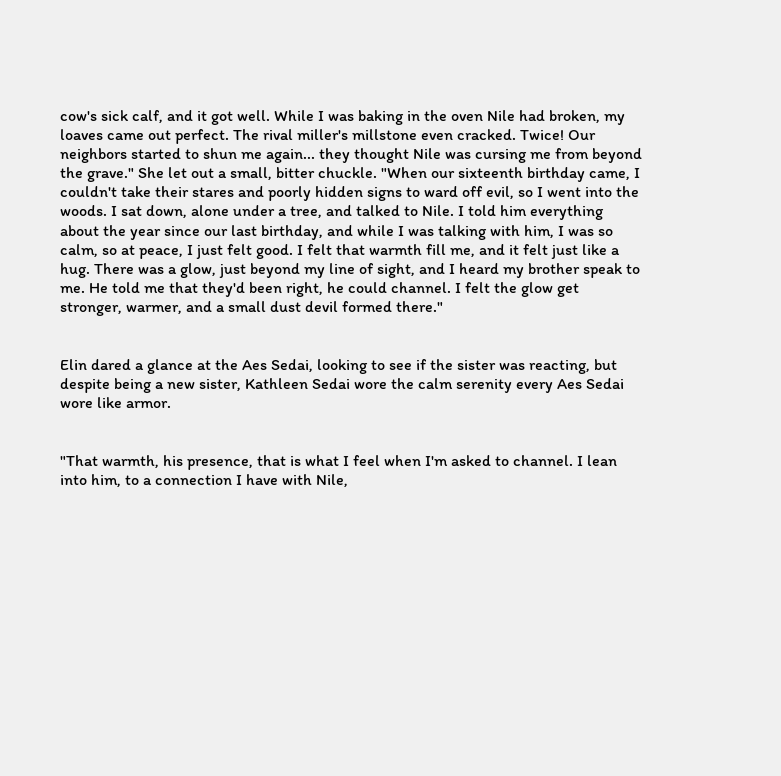cow's sick calf, and it got well. While I was baking in the oven Nile had broken, my loaves came out perfect. The rival miller's millstone even cracked. Twice! Our neighbors started to shun me again... they thought Nile was cursing me from beyond the grave." She let out a small, bitter chuckle. "When our sixteenth birthday came, I couldn't take their stares and poorly hidden signs to ward off evil, so I went into the woods. I sat down, alone under a tree, and talked to Nile. I told him everything about the year since our last birthday, and while I was talking with him, I was so calm, so at peace, I just felt good. I felt that warmth fill me, and it felt just like a hug. There was a glow, just beyond my line of sight, and I heard my brother speak to me. He told me that they'd been right, he could channel. I felt the glow get stronger, warmer, and a small dust devil formed there."


Elin dared a glance at the Aes Sedai, looking to see if the sister was reacting, but despite being a new sister, Kathleen Sedai wore the calm serenity every Aes Sedai wore like armor.


"That warmth, his presence, that is what I feel when I'm asked to channel. I lean into him, to a connection I have with Nile,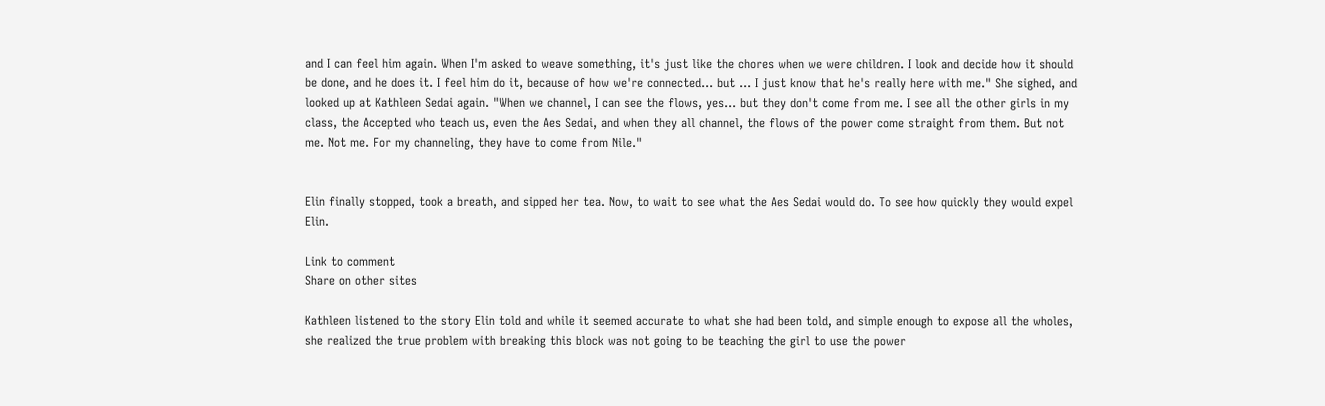and I can feel him again. When I'm asked to weave something, it's just like the chores when we were children. I look and decide how it should be done, and he does it. I feel him do it, because of how we're connected... but ... I just know that he's really here with me." She sighed, and looked up at Kathleen Sedai again. "When we channel, I can see the flows, yes... but they don't come from me. I see all the other girls in my class, the Accepted who teach us, even the Aes Sedai, and when they all channel, the flows of the power come straight from them. But not me. Not me. For my channeling, they have to come from Nile."


Elin finally stopped, took a breath, and sipped her tea. Now, to wait to see what the Aes Sedai would do. To see how quickly they would expel Elin.

Link to comment
Share on other sites

Kathleen listened to the story Elin told and while it seemed accurate to what she had been told, and simple enough to expose all the wholes, she realized the true problem with breaking this block was not going to be teaching the girl to use the power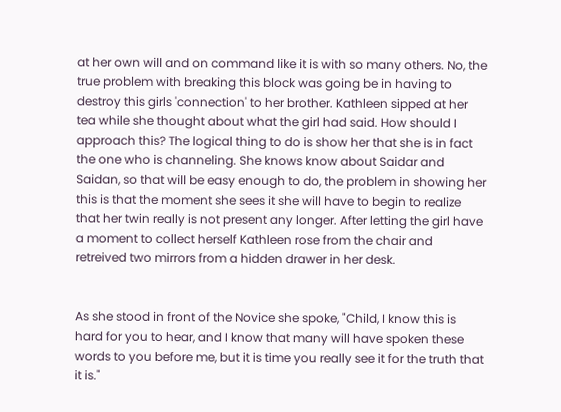at her own will and on command like it is with so many others. No, the true problem with breaking this block was going be in having to destroy this girls 'connection' to her brother. Kathleen sipped at her tea while she thought about what the girl had said. How should I approach this? The logical thing to do is show her that she is in fact the one who is channeling. She knows know about Saidar and Saidan, so that will be easy enough to do, the problem in showing her this is that the moment she sees it she will have to begin to realize that her twin really is not present any longer. After letting the girl have a moment to collect herself Kathleen rose from the chair and retreived two mirrors from a hidden drawer in her desk.


As she stood in front of the Novice she spoke, "Child, I know this is hard for you to hear, and I know that many will have spoken these words to you before me, but it is time you really see it for the truth that it is."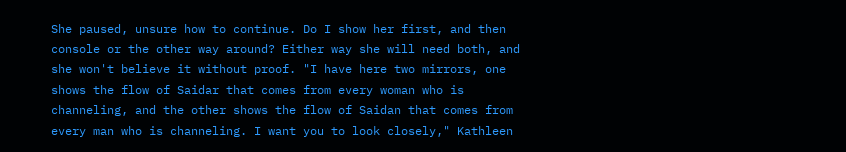She paused, unsure how to continue. Do I show her first, and then console or the other way around? Either way she will need both, and she won't believe it without proof. "I have here two mirrors, one shows the flow of Saidar that comes from every woman who is channeling, and the other shows the flow of Saidan that comes from every man who is channeling. I want you to look closely," Kathleen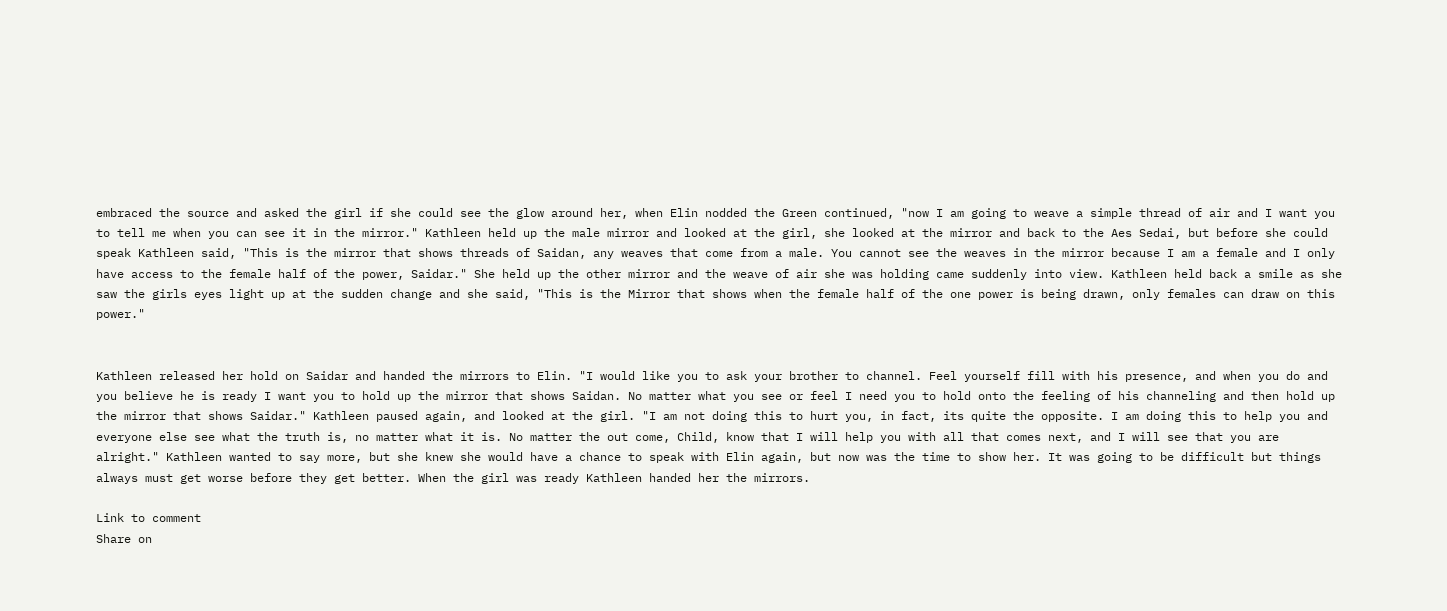embraced the source and asked the girl if she could see the glow around her, when Elin nodded the Green continued, "now I am going to weave a simple thread of air and I want you to tell me when you can see it in the mirror." Kathleen held up the male mirror and looked at the girl, she looked at the mirror and back to the Aes Sedai, but before she could speak Kathleen said, "This is the mirror that shows threads of Saidan, any weaves that come from a male. You cannot see the weaves in the mirror because I am a female and I only have access to the female half of the power, Saidar." She held up the other mirror and the weave of air she was holding came suddenly into view. Kathleen held back a smile as she saw the girls eyes light up at the sudden change and she said, "This is the Mirror that shows when the female half of the one power is being drawn, only females can draw on this power."


Kathleen released her hold on Saidar and handed the mirrors to Elin. "I would like you to ask your brother to channel. Feel yourself fill with his presence, and when you do and you believe he is ready I want you to hold up the mirror that shows Saidan. No matter what you see or feel I need you to hold onto the feeling of his channeling and then hold up the mirror that shows Saidar." Kathleen paused again, and looked at the girl. "I am not doing this to hurt you, in fact, its quite the opposite. I am doing this to help you and everyone else see what the truth is, no matter what it is. No matter the out come, Child, know that I will help you with all that comes next, and I will see that you are alright." Kathleen wanted to say more, but she knew she would have a chance to speak with Elin again, but now was the time to show her. It was going to be difficult but things always must get worse before they get better. When the girl was ready Kathleen handed her the mirrors.

Link to comment
Share on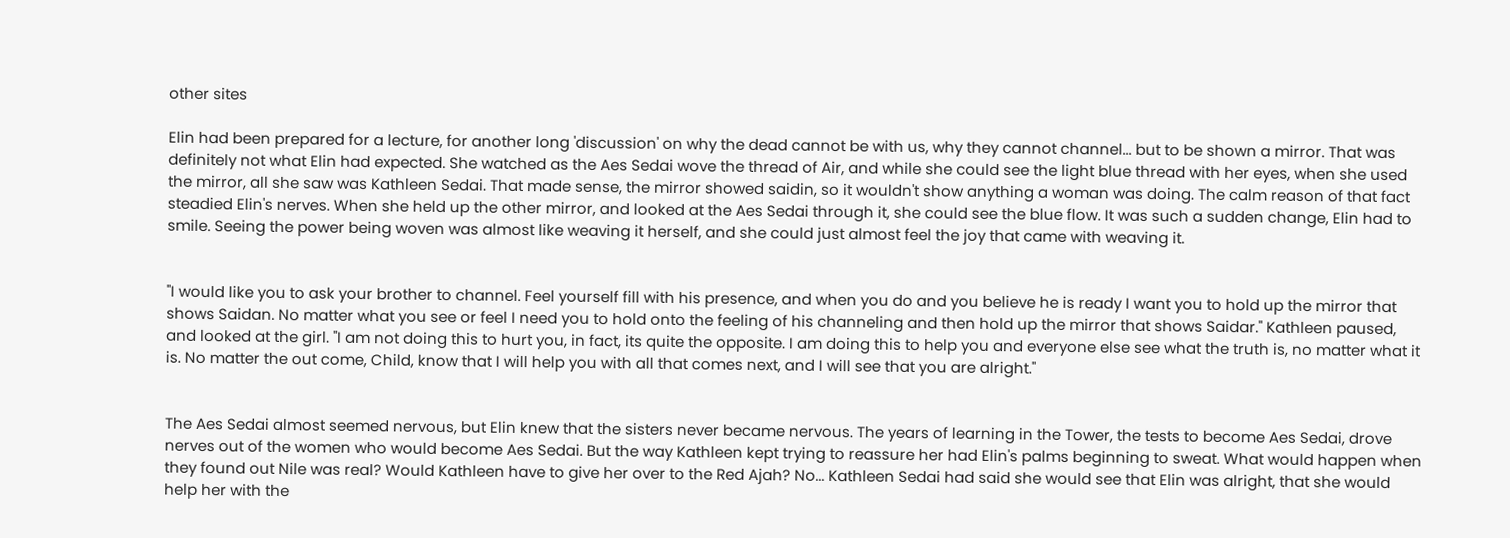other sites

Elin had been prepared for a lecture, for another long 'discussion' on why the dead cannot be with us, why they cannot channel... but to be shown a mirror. That was definitely not what Elin had expected. She watched as the Aes Sedai wove the thread of Air, and while she could see the light blue thread with her eyes, when she used the mirror, all she saw was Kathleen Sedai. That made sense, the mirror showed saidin, so it wouldn't show anything a woman was doing. The calm reason of that fact steadied Elin's nerves. When she held up the other mirror, and looked at the Aes Sedai through it, she could see the blue flow. It was such a sudden change, Elin had to smile. Seeing the power being woven was almost like weaving it herself, and she could just almost feel the joy that came with weaving it.


"I would like you to ask your brother to channel. Feel yourself fill with his presence, and when you do and you believe he is ready I want you to hold up the mirror that shows Saidan. No matter what you see or feel I need you to hold onto the feeling of his channeling and then hold up the mirror that shows Saidar." Kathleen paused, and looked at the girl. "I am not doing this to hurt you, in fact, its quite the opposite. I am doing this to help you and everyone else see what the truth is, no matter what it is. No matter the out come, Child, know that I will help you with all that comes next, and I will see that you are alright."


The Aes Sedai almost seemed nervous, but Elin knew that the sisters never became nervous. The years of learning in the Tower, the tests to become Aes Sedai, drove nerves out of the women who would become Aes Sedai. But the way Kathleen kept trying to reassure her had Elin's palms beginning to sweat. What would happen when they found out Nile was real? Would Kathleen have to give her over to the Red Ajah? No... Kathleen Sedai had said she would see that Elin was alright, that she would help her with the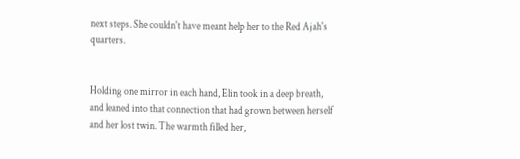next steps. She couldn't have meant help her to the Red Ajah's quarters.


Holding one mirror in each hand, Elin took in a deep breath, and leaned into that connection that had grown between herself and her lost twin. The warmth filled her,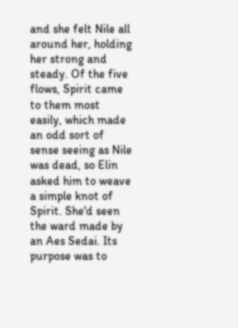and she felt Nile all around her, holding her strong and steady. Of the five flows, Spirit came to them most easily, which made an odd sort of sense seeing as Nile was dead, so Elin asked him to weave a simple knot of Spirit. She'd seen the ward made by an Aes Sedai. Its purpose was to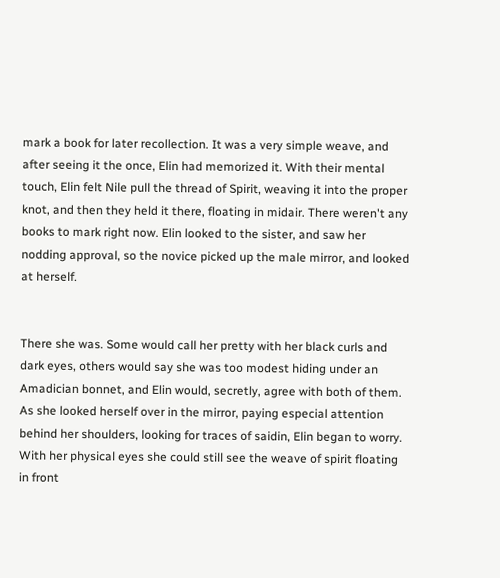mark a book for later recollection. It was a very simple weave, and after seeing it the once, Elin had memorized it. With their mental touch, Elin felt Nile pull the thread of Spirit, weaving it into the proper knot, and then they held it there, floating in midair. There weren't any books to mark right now. Elin looked to the sister, and saw her nodding approval, so the novice picked up the male mirror, and looked at herself.


There she was. Some would call her pretty with her black curls and dark eyes, others would say she was too modest hiding under an Amadician bonnet, and Elin would, secretly, agree with both of them. As she looked herself over in the mirror, paying especial attention behind her shoulders, looking for traces of saidin, Elin began to worry. With her physical eyes she could still see the weave of spirit floating in front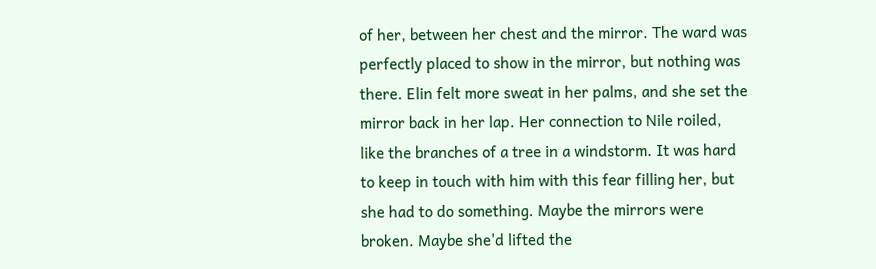of her, between her chest and the mirror. The ward was perfectly placed to show in the mirror, but nothing was there. Elin felt more sweat in her palms, and she set the mirror back in her lap. Her connection to Nile roiled, like the branches of a tree in a windstorm. It was hard to keep in touch with him with this fear filling her, but she had to do something. Maybe the mirrors were broken. Maybe she'd lifted the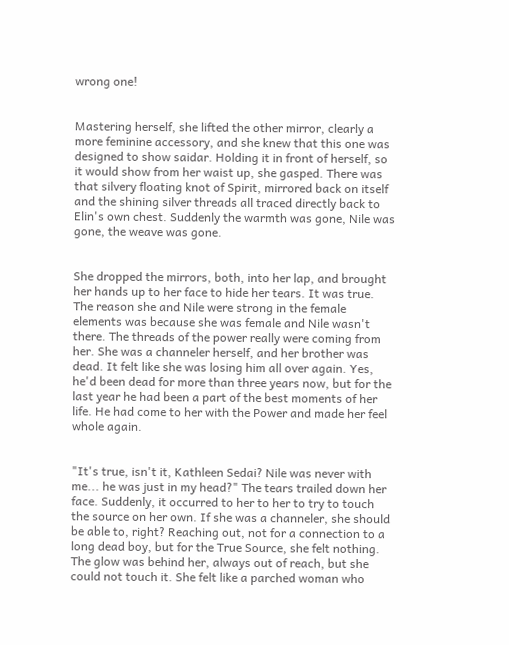wrong one!


Mastering herself, she lifted the other mirror, clearly a more feminine accessory, and she knew that this one was designed to show saidar. Holding it in front of herself, so it would show from her waist up, she gasped. There was that silvery floating knot of Spirit, mirrored back on itself and the shining silver threads all traced directly back to Elin's own chest. Suddenly the warmth was gone, Nile was gone, the weave was gone.


She dropped the mirrors, both, into her lap, and brought her hands up to her face to hide her tears. It was true. The reason she and Nile were strong in the female elements was because she was female and Nile wasn't there. The threads of the power really were coming from her. She was a channeler herself, and her brother was dead. It felt like she was losing him all over again. Yes, he'd been dead for more than three years now, but for the last year he had been a part of the best moments of her life. He had come to her with the Power and made her feel whole again.


"It's true, isn't it, Kathleen Sedai? Nile was never with me... he was just in my head?" The tears trailed down her face. Suddenly, it occurred to her to her to try to touch the source on her own. If she was a channeler, she should be able to, right? Reaching out, not for a connection to a long dead boy, but for the True Source, she felt nothing. The glow was behind her, always out of reach, but she could not touch it. She felt like a parched woman who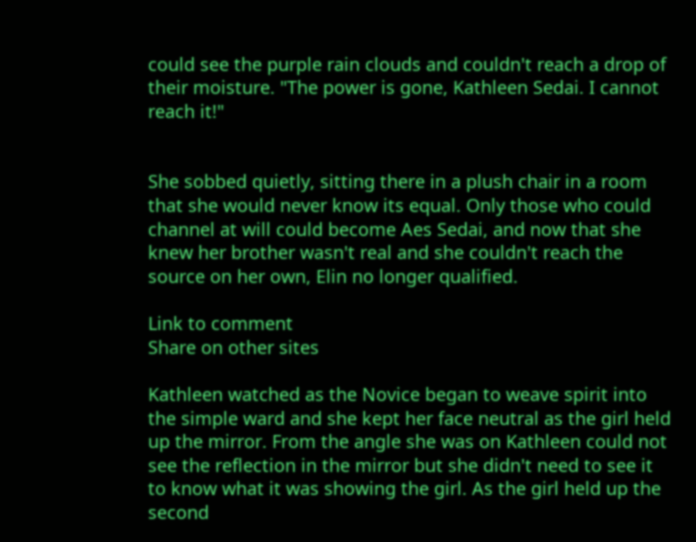could see the purple rain clouds and couldn't reach a drop of their moisture. "The power is gone, Kathleen Sedai. I cannot reach it!"


She sobbed quietly, sitting there in a plush chair in a room that she would never know its equal. Only those who could channel at will could become Aes Sedai, and now that she knew her brother wasn't real and she couldn't reach the source on her own, Elin no longer qualified.

Link to comment
Share on other sites

Kathleen watched as the Novice began to weave spirit into the simple ward and she kept her face neutral as the girl held up the mirror. From the angle she was on Kathleen could not see the reflection in the mirror but she didn't need to see it to know what it was showing the girl. As the girl held up the second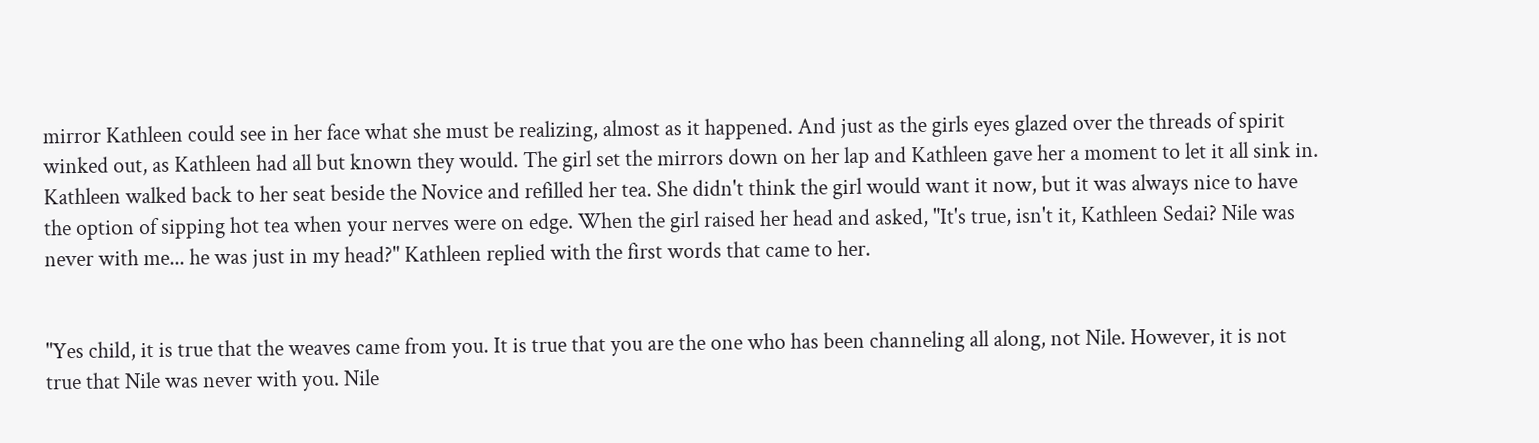mirror Kathleen could see in her face what she must be realizing, almost as it happened. And just as the girls eyes glazed over the threads of spirit winked out, as Kathleen had all but known they would. The girl set the mirrors down on her lap and Kathleen gave her a moment to let it all sink in. Kathleen walked back to her seat beside the Novice and refilled her tea. She didn't think the girl would want it now, but it was always nice to have the option of sipping hot tea when your nerves were on edge. When the girl raised her head and asked, "It's true, isn't it, Kathleen Sedai? Nile was never with me... he was just in my head?" Kathleen replied with the first words that came to her.


"Yes child, it is true that the weaves came from you. It is true that you are the one who has been channeling all along, not Nile. However, it is not true that Nile was never with you. Nile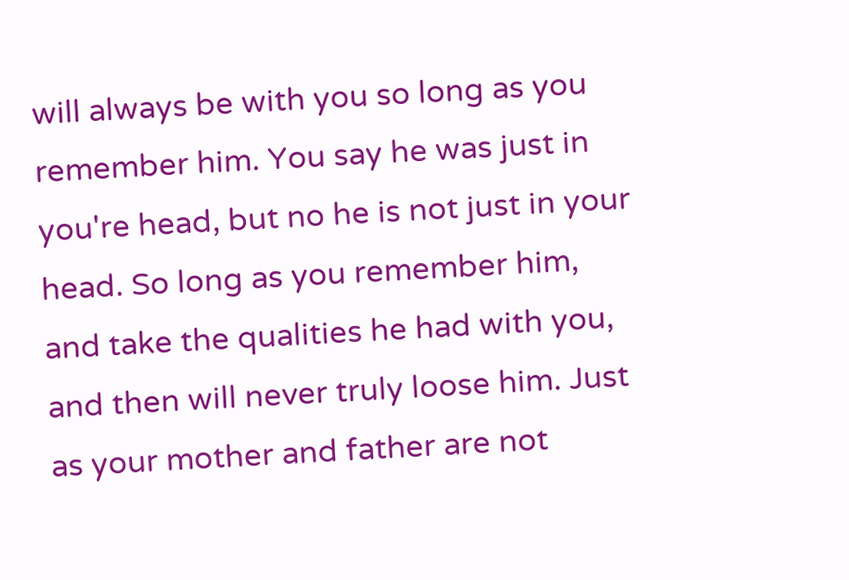will always be with you so long as you remember him. You say he was just in you're head, but no he is not just in your head. So long as you remember him, and take the qualities he had with you, and then will never truly loose him. Just as your mother and father are not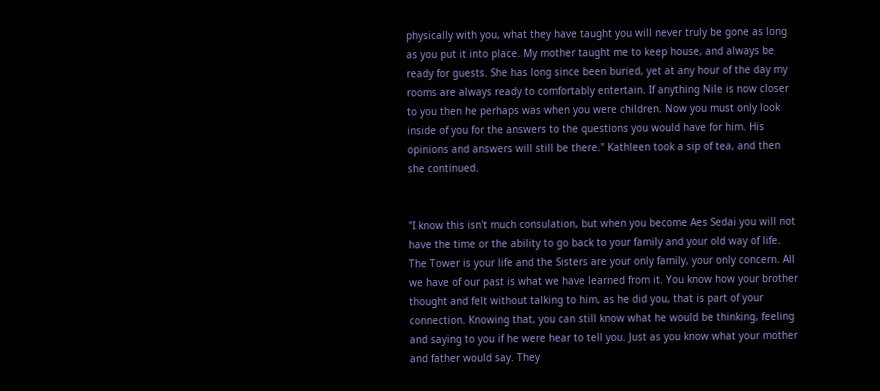physically with you, what they have taught you will never truly be gone as long as you put it into place. My mother taught me to keep house, and always be ready for guests. She has long since been buried, yet at any hour of the day my rooms are always ready to comfortably entertain. If anything Nile is now closer to you then he perhaps was when you were children. Now you must only look inside of you for the answers to the questions you would have for him. His opinions and answers will still be there." Kathleen took a sip of tea, and then she continued.


"I know this isn't much consulation, but when you become Aes Sedai you will not have the time or the ability to go back to your family and your old way of life. The Tower is your life and the Sisters are your only family, your only concern. All we have of our past is what we have learned from it. You know how your brother thought and felt without talking to him, as he did you, that is part of your connection. Knowing that, you can still know what he would be thinking, feeling and saying to you if he were hear to tell you. Just as you know what your mother and father would say. They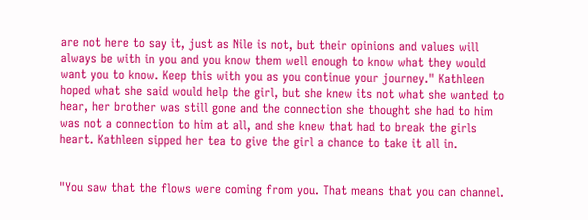are not here to say it, just as Nile is not, but their opinions and values will always be with in you and you know them well enough to know what they would want you to know. Keep this with you as you continue your journey." Kathleen hoped what she said would help the girl, but she knew its not what she wanted to hear, her brother was still gone and the connection she thought she had to him was not a connection to him at all, and she knew that had to break the girls heart. Kathleen sipped her tea to give the girl a chance to take it all in.


"You saw that the flows were coming from you. That means that you can channel.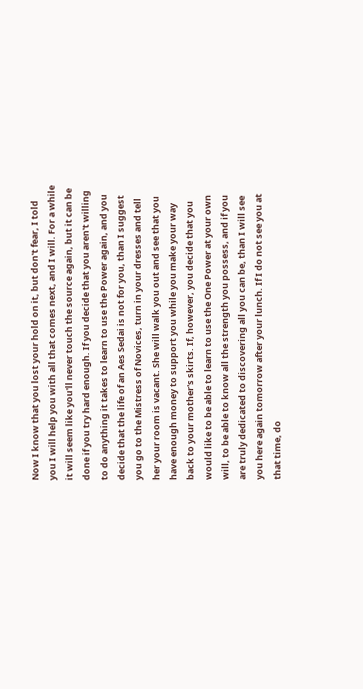Now I know that you lost your hold on it, but don't fear, I told you I will help you with all that comes next, and I will. For a while it will seem like you'll never touch the source again, but it can be done if you try hard enough. If you decide that you aren't willing to do anything it takes to learn to use the Power again, and you decide that the life of an Aes Sedai is not for you, than I suggest you go to the Mistress of Novices, turn in your dresses and tell her your room is vacant. She will walk you out and see that you have enough money to support you while you make your way back to your mother's skirts. If, however, you decide that you would like to be able to learn to use the One Power at your own will, to be able to know all the strength you possess, and if you are truly dedicated to discovering all you can be, than I will see you here again tomorrow after your lunch. If I do not see you at that time, do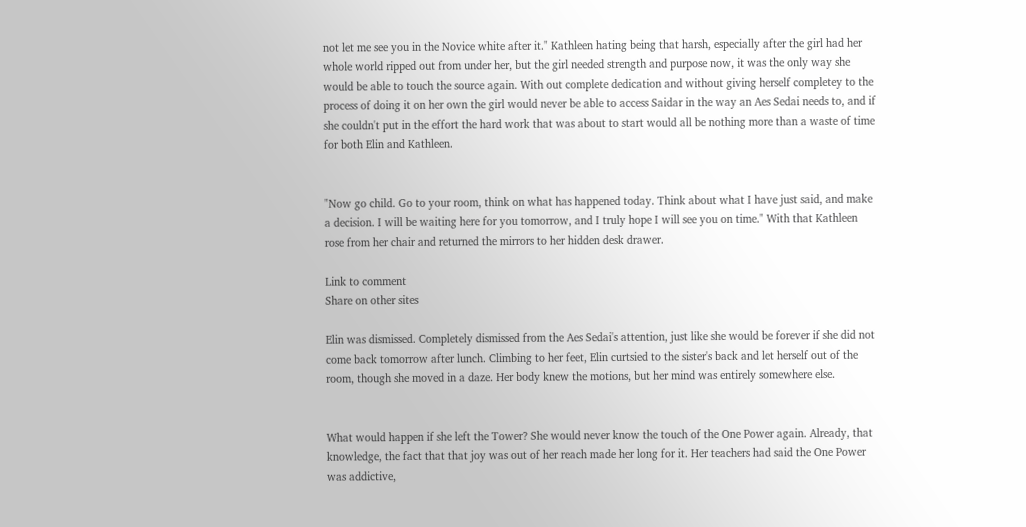not let me see you in the Novice white after it." Kathleen hating being that harsh, especially after the girl had her whole world ripped out from under her, but the girl needed strength and purpose now, it was the only way she would be able to touch the source again. With out complete dedication and without giving herself completey to the process of doing it on her own the girl would never be able to access Saidar in the way an Aes Sedai needs to, and if she couldn't put in the effort the hard work that was about to start would all be nothing more than a waste of time for both Elin and Kathleen.


"Now go child. Go to your room, think on what has happened today. Think about what I have just said, and make a decision. I will be waiting here for you tomorrow, and I truly hope I will see you on time." With that Kathleen rose from her chair and returned the mirrors to her hidden desk drawer.

Link to comment
Share on other sites

Elin was dismissed. Completely dismissed from the Aes Sedai's attention, just like she would be forever if she did not come back tomorrow after lunch. Climbing to her feet, Elin curtsied to the sister's back and let herself out of the room, though she moved in a daze. Her body knew the motions, but her mind was entirely somewhere else.


What would happen if she left the Tower? She would never know the touch of the One Power again. Already, that knowledge, the fact that that joy was out of her reach made her long for it. Her teachers had said the One Power was addictive,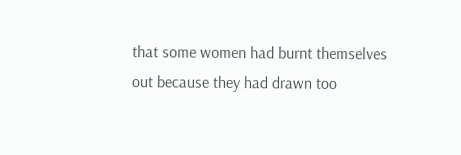that some women had burnt themselves out because they had drawn too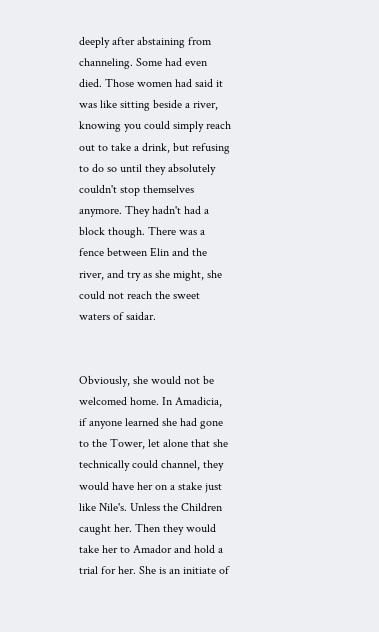deeply after abstaining from channeling. Some had even died. Those women had said it was like sitting beside a river, knowing you could simply reach out to take a drink, but refusing to do so until they absolutely couldn't stop themselves anymore. They hadn't had a block though. There was a fence between Elin and the river, and try as she might, she could not reach the sweet waters of saidar.


Obviously, she would not be welcomed home. In Amadicia, if anyone learned she had gone to the Tower, let alone that she technically could channel, they would have her on a stake just like Nile's. Unless the Children caught her. Then they would take her to Amador and hold a trial for her. She is an initiate of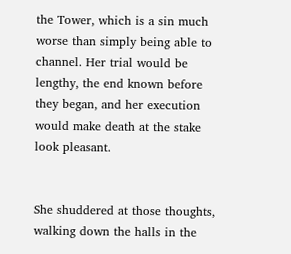the Tower, which is a sin much worse than simply being able to channel. Her trial would be lengthy, the end known before they began, and her execution would make death at the stake look pleasant.


She shuddered at those thoughts, walking down the halls in the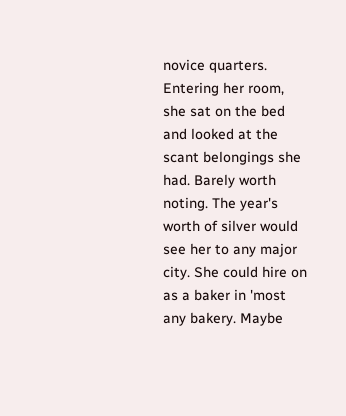novice quarters. Entering her room, she sat on the bed and looked at the scant belongings she had. Barely worth noting. The year's worth of silver would see her to any major city. She could hire on as a baker in 'most any bakery. Maybe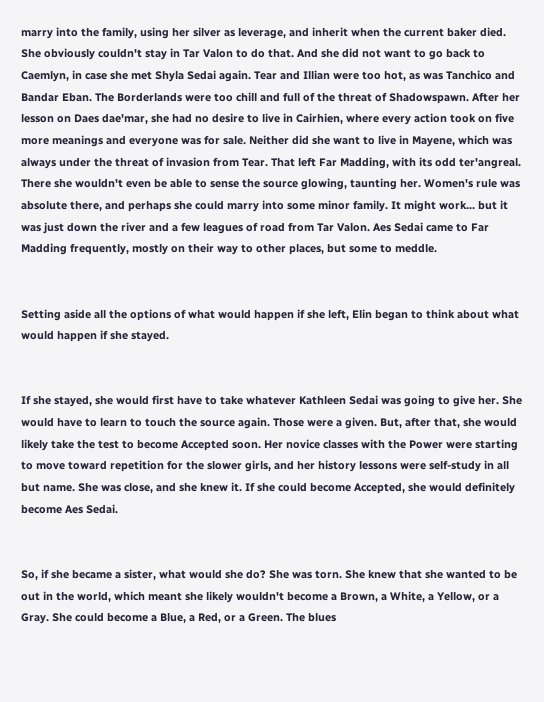marry into the family, using her silver as leverage, and inherit when the current baker died. She obviously couldn't stay in Tar Valon to do that. And she did not want to go back to Caemlyn, in case she met Shyla Sedai again. Tear and Illian were too hot, as was Tanchico and Bandar Eban. The Borderlands were too chill and full of the threat of Shadowspawn. After her lesson on Daes dae'mar, she had no desire to live in Cairhien, where every action took on five more meanings and everyone was for sale. Neither did she want to live in Mayene, which was always under the threat of invasion from Tear. That left Far Madding, with its odd ter'angreal. There she wouldn't even be able to sense the source glowing, taunting her. Women's rule was absolute there, and perhaps she could marry into some minor family. It might work... but it was just down the river and a few leagues of road from Tar Valon. Aes Sedai came to Far Madding frequently, mostly on their way to other places, but some to meddle.


Setting aside all the options of what would happen if she left, Elin began to think about what would happen if she stayed.


If she stayed, she would first have to take whatever Kathleen Sedai was going to give her. She would have to learn to touch the source again. Those were a given. But, after that, she would likely take the test to become Accepted soon. Her novice classes with the Power were starting to move toward repetition for the slower girls, and her history lessons were self-study in all but name. She was close, and she knew it. If she could become Accepted, she would definitely become Aes Sedai.


So, if she became a sister, what would she do? She was torn. She knew that she wanted to be out in the world, which meant she likely wouldn't become a Brown, a White, a Yellow, or a Gray. She could become a Blue, a Red, or a Green. The blues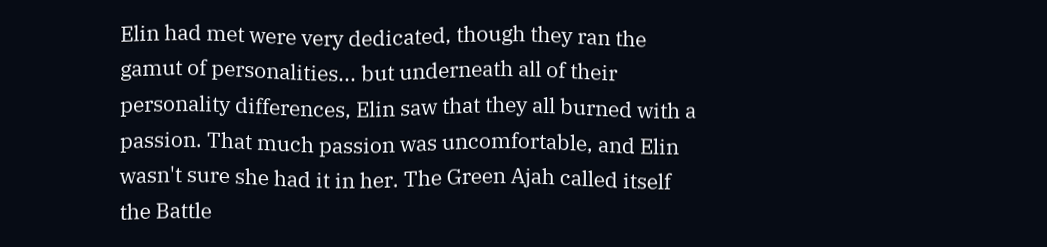Elin had met were very dedicated, though they ran the gamut of personalities... but underneath all of their personality differences, Elin saw that they all burned with a passion. That much passion was uncomfortable, and Elin wasn't sure she had it in her. The Green Ajah called itself the Battle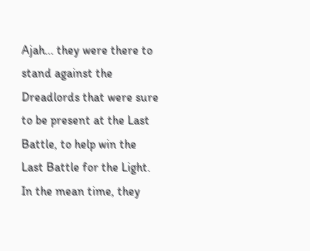Ajah... they were there to stand against the Dreadlords that were sure to be present at the Last Battle, to help win the Last Battle for the Light. In the mean time, they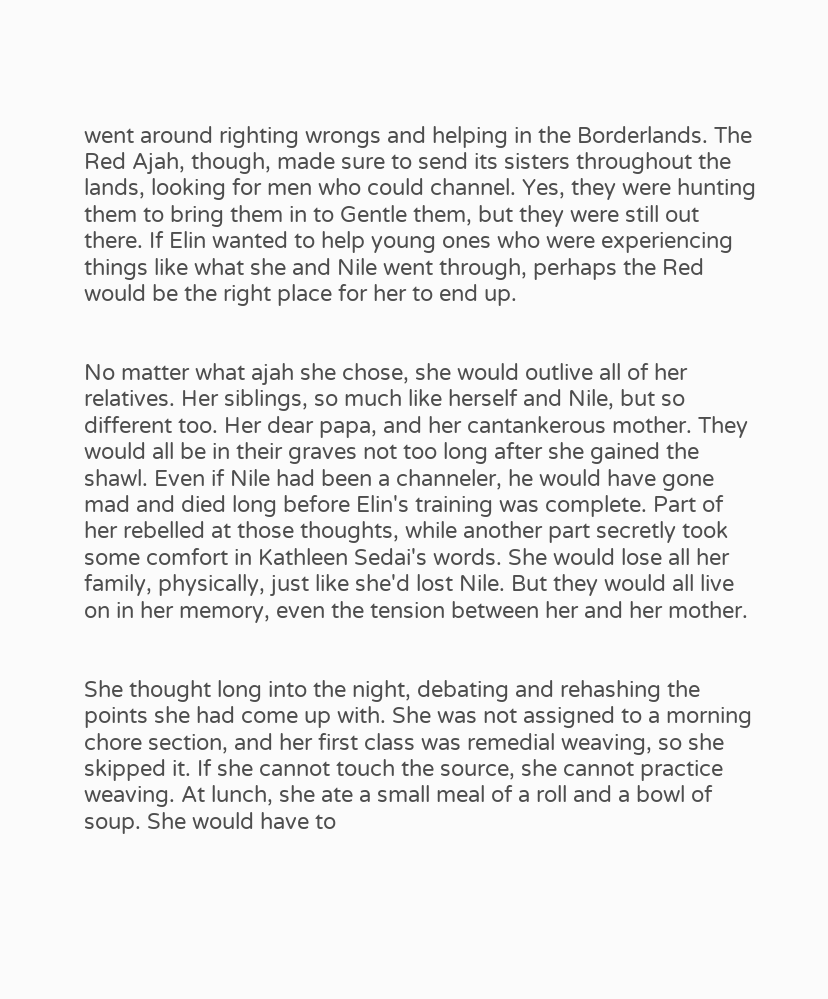went around righting wrongs and helping in the Borderlands. The Red Ajah, though, made sure to send its sisters throughout the lands, looking for men who could channel. Yes, they were hunting them to bring them in to Gentle them, but they were still out there. If Elin wanted to help young ones who were experiencing things like what she and Nile went through, perhaps the Red would be the right place for her to end up.


No matter what ajah she chose, she would outlive all of her relatives. Her siblings, so much like herself and Nile, but so different too. Her dear papa, and her cantankerous mother. They would all be in their graves not too long after she gained the shawl. Even if Nile had been a channeler, he would have gone mad and died long before Elin's training was complete. Part of her rebelled at those thoughts, while another part secretly took some comfort in Kathleen Sedai's words. She would lose all her family, physically, just like she'd lost Nile. But they would all live on in her memory, even the tension between her and her mother.


She thought long into the night, debating and rehashing the points she had come up with. She was not assigned to a morning chore section, and her first class was remedial weaving, so she skipped it. If she cannot touch the source, she cannot practice weaving. At lunch, she ate a small meal of a roll and a bowl of soup. She would have to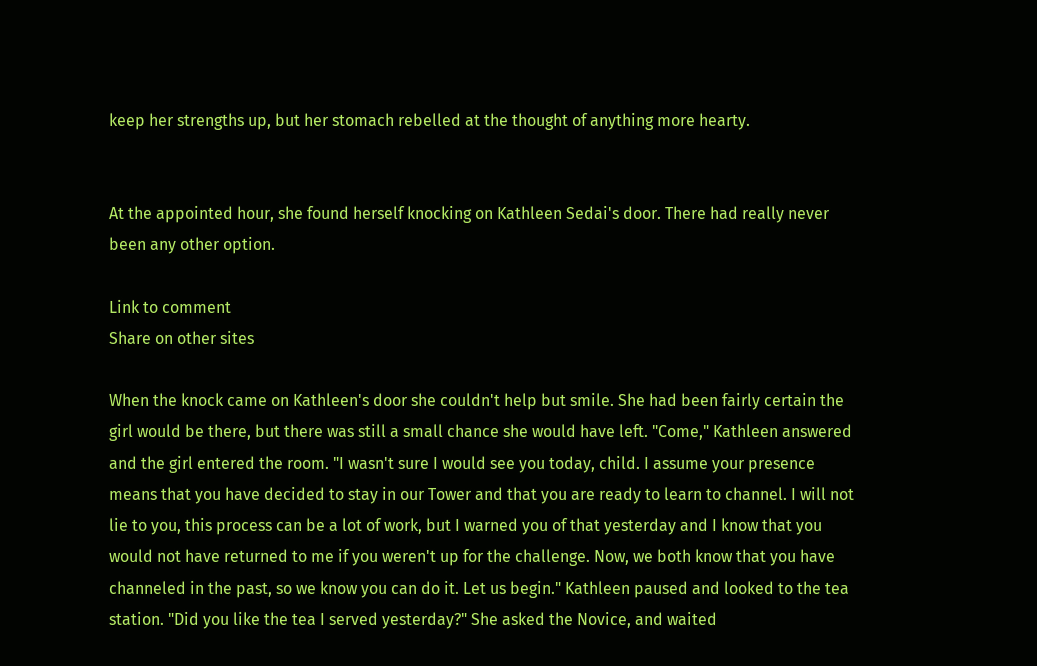keep her strengths up, but her stomach rebelled at the thought of anything more hearty.


At the appointed hour, she found herself knocking on Kathleen Sedai's door. There had really never been any other option.

Link to comment
Share on other sites

When the knock came on Kathleen's door she couldn't help but smile. She had been fairly certain the girl would be there, but there was still a small chance she would have left. "Come," Kathleen answered and the girl entered the room. "I wasn't sure I would see you today, child. I assume your presence means that you have decided to stay in our Tower and that you are ready to learn to channel. I will not lie to you, this process can be a lot of work, but I warned you of that yesterday and I know that you would not have returned to me if you weren't up for the challenge. Now, we both know that you have channeled in the past, so we know you can do it. Let us begin." Kathleen paused and looked to the tea station. "Did you like the tea I served yesterday?" She asked the Novice, and waited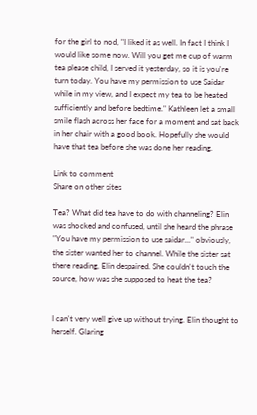for the girl to nod, "I liked it as well. In fact I think I would like some now. Will you get me cup of warm tea please child, I served it yesterday, so it is you're turn today. You have my permission to use Saidar while in my view, and I expect my tea to be heated sufficiently and before bedtime." Kathleen let a small smile flash across her face for a moment and sat back in her chair with a good book. Hopefully she would have that tea before she was done her reading.

Link to comment
Share on other sites

Tea? What did tea have to do with channeling? Elin was shocked and confused, until she heard the phrase "You have my permission to use saidar..." obviously, the sister wanted her to channel. While the sister sat there reading, Elin despaired. She couldn't touch the source, how was she supposed to heat the tea?


I can't very well give up without trying. Elin thought to herself. Glaring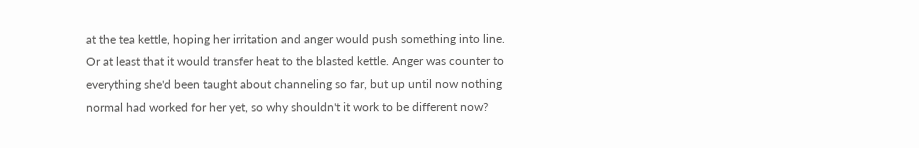at the tea kettle, hoping her irritation and anger would push something into line. Or at least that it would transfer heat to the blasted kettle. Anger was counter to everything she'd been taught about channeling so far, but up until now nothing normal had worked for her yet, so why shouldn't it work to be different now?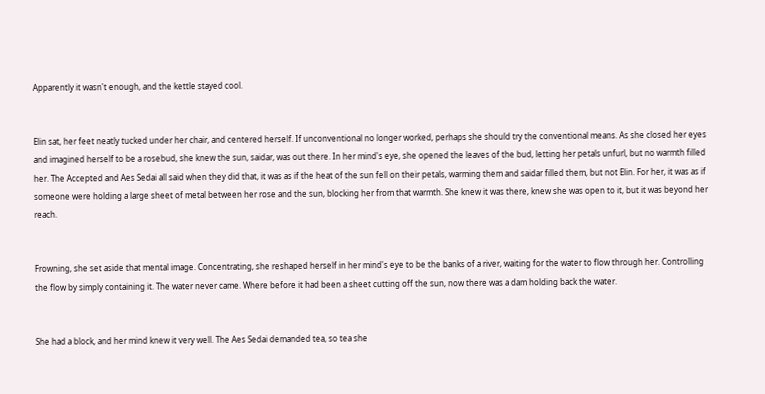Apparently it wasn't enough, and the kettle stayed cool.


Elin sat, her feet neatly tucked under her chair, and centered herself. If unconventional no longer worked, perhaps she should try the conventional means. As she closed her eyes and imagined herself to be a rosebud, she knew the sun, saidar, was out there. In her mind's eye, she opened the leaves of the bud, letting her petals unfurl, but no warmth filled her. The Accepted and Aes Sedai all said when they did that, it was as if the heat of the sun fell on their petals, warming them and saidar filled them, but not Elin. For her, it was as if someone were holding a large sheet of metal between her rose and the sun, blocking her from that warmth. She knew it was there, knew she was open to it, but it was beyond her reach.


Frowning, she set aside that mental image. Concentrating, she reshaped herself in her mind's eye to be the banks of a river, waiting for the water to flow through her. Controlling the flow by simply containing it. The water never came. Where before it had been a sheet cutting off the sun, now there was a dam holding back the water.


She had a block, and her mind knew it very well. The Aes Sedai demanded tea, so tea she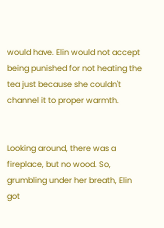would have. Elin would not accept being punished for not heating the tea just because she couldn't channel it to proper warmth.


Looking around, there was a fireplace, but no wood. So, grumbling under her breath, Elin got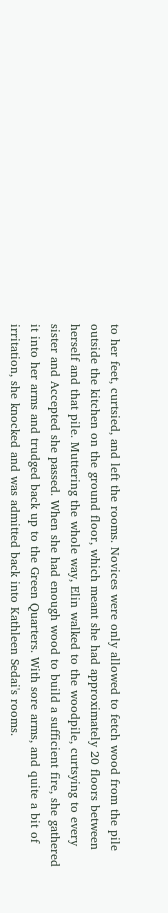to her feet, curtsied, and left the rooms. Novices were only allowed to fetch wood from the pile outside the kitchen on the ground floor, which meant she had approximately 20 floors between herself and that pile. Muttering the whole way, Elin walked to the woodpile, curtsying to every sister and Accepted she passed. When she had enough wood to build a sufficient fire, she gathered it into her arms and trudged back up to the Green Quarters. With sore arms, and quite a bit of irritation, she knocked and was admitted back into Kathleen Sedai's rooms.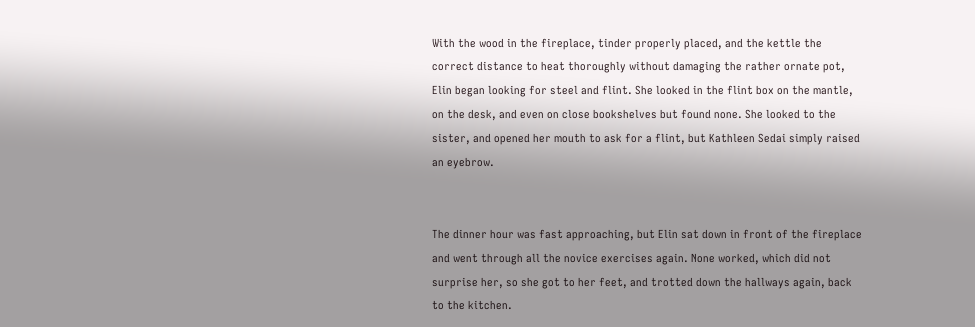With the wood in the fireplace, tinder properly placed, and the kettle the correct distance to heat thoroughly without damaging the rather ornate pot, Elin began looking for steel and flint. She looked in the flint box on the mantle, on the desk, and even on close bookshelves but found none. She looked to the sister, and opened her mouth to ask for a flint, but Kathleen Sedai simply raised an eyebrow.


The dinner hour was fast approaching, but Elin sat down in front of the fireplace and went through all the novice exercises again. None worked, which did not surprise her, so she got to her feet, and trotted down the hallways again, back to the kitchen.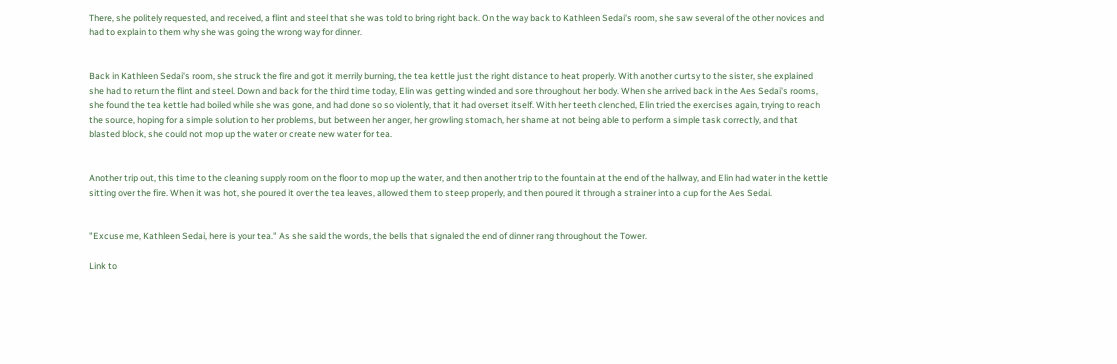There, she politely requested, and received, a flint and steel that she was told to bring right back. On the way back to Kathleen Sedai's room, she saw several of the other novices and had to explain to them why she was going the wrong way for dinner.


Back in Kathleen Sedai's room, she struck the fire and got it merrily burning, the tea kettle just the right distance to heat properly. With another curtsy to the sister, she explained she had to return the flint and steel. Down and back for the third time today, Elin was getting winded and sore throughout her body. When she arrived back in the Aes Sedai's rooms, she found the tea kettle had boiled while she was gone, and had done so so violently, that it had overset itself. With her teeth clenched, Elin tried the exercises again, trying to reach the source, hoping for a simple solution to her problems, but between her anger, her growling stomach, her shame at not being able to perform a simple task correctly, and that blasted block, she could not mop up the water or create new water for tea.


Another trip out, this time to the cleaning supply room on the floor to mop up the water, and then another trip to the fountain at the end of the hallway, and Elin had water in the kettle sitting over the fire. When it was hot, she poured it over the tea leaves, allowed them to steep properly, and then poured it through a strainer into a cup for the Aes Sedai.


"Excuse me, Kathleen Sedai, here is your tea." As she said the words, the bells that signaled the end of dinner rang throughout the Tower.

Link to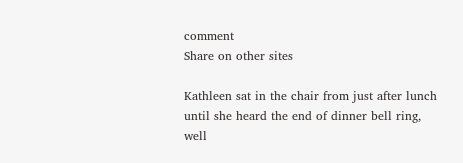comment
Share on other sites

Kathleen sat in the chair from just after lunch until she heard the end of dinner bell ring, well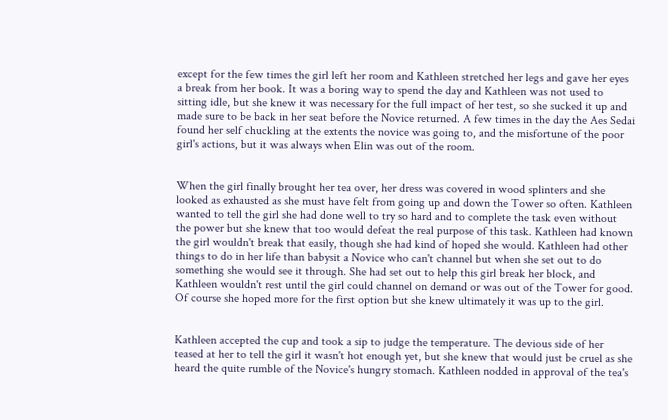except for the few times the girl left her room and Kathleen stretched her legs and gave her eyes a break from her book. It was a boring way to spend the day and Kathleen was not used to sitting idle, but she knew it was necessary for the full impact of her test, so she sucked it up and made sure to be back in her seat before the Novice returned. A few times in the day the Aes Sedai found her self chuckling at the extents the novice was going to, and the misfortune of the poor girl's actions, but it was always when Elin was out of the room.


When the girl finally brought her tea over, her dress was covered in wood splinters and she looked as exhausted as she must have felt from going up and down the Tower so often. Kathleen wanted to tell the girl she had done well to try so hard and to complete the task even without the power but she knew that too would defeat the real purpose of this task. Kathleen had known the girl wouldn't break that easily, though she had kind of hoped she would. Kathleen had other things to do in her life than babysit a Novice who can't channel but when she set out to do something she would see it through. She had set out to help this girl break her block, and Kathleen wouldn't rest until the girl could channel on demand or was out of the Tower for good. Of course she hoped more for the first option but she knew ultimately it was up to the girl.


Kathleen accepted the cup and took a sip to judge the temperature. The devious side of her teased at her to tell the girl it wasn't hot enough yet, but she knew that would just be cruel as she heard the quite rumble of the Novice's hungry stomach. Kathleen nodded in approval of the tea's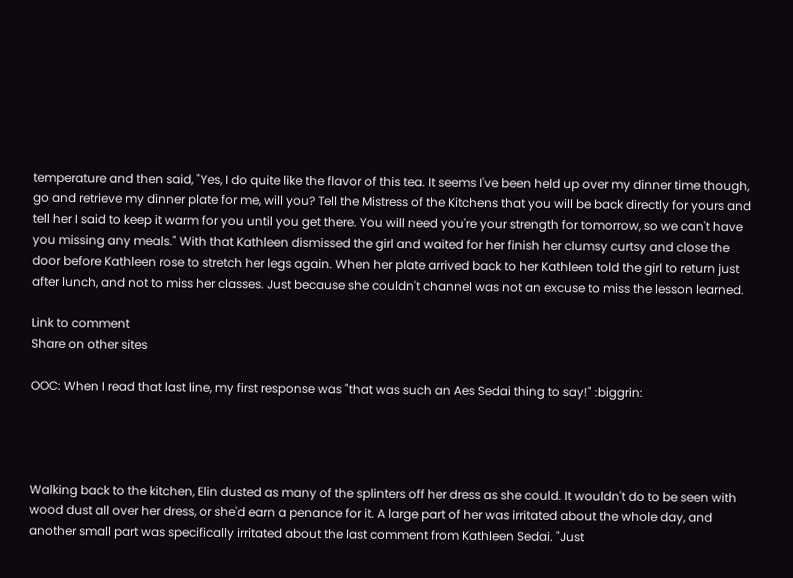temperature and then said, "Yes, I do quite like the flavor of this tea. It seems I've been held up over my dinner time though, go and retrieve my dinner plate for me, will you? Tell the Mistress of the Kitchens that you will be back directly for yours and tell her I said to keep it warm for you until you get there. You will need you're your strength for tomorrow, so we can't have you missing any meals." With that Kathleen dismissed the girl and waited for her finish her clumsy curtsy and close the door before Kathleen rose to stretch her legs again. When her plate arrived back to her Kathleen told the girl to return just after lunch, and not to miss her classes. Just because she couldn't channel was not an excuse to miss the lesson learned.

Link to comment
Share on other sites

OOC: When I read that last line, my first response was "that was such an Aes Sedai thing to say!" :biggrin:




Walking back to the kitchen, Elin dusted as many of the splinters off her dress as she could. It wouldn't do to be seen with wood dust all over her dress, or she'd earn a penance for it. A large part of her was irritated about the whole day, and another small part was specifically irritated about the last comment from Kathleen Sedai. "Just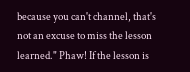because you can't channel, that's not an excuse to miss the lesson learned." Phaw! If the lesson is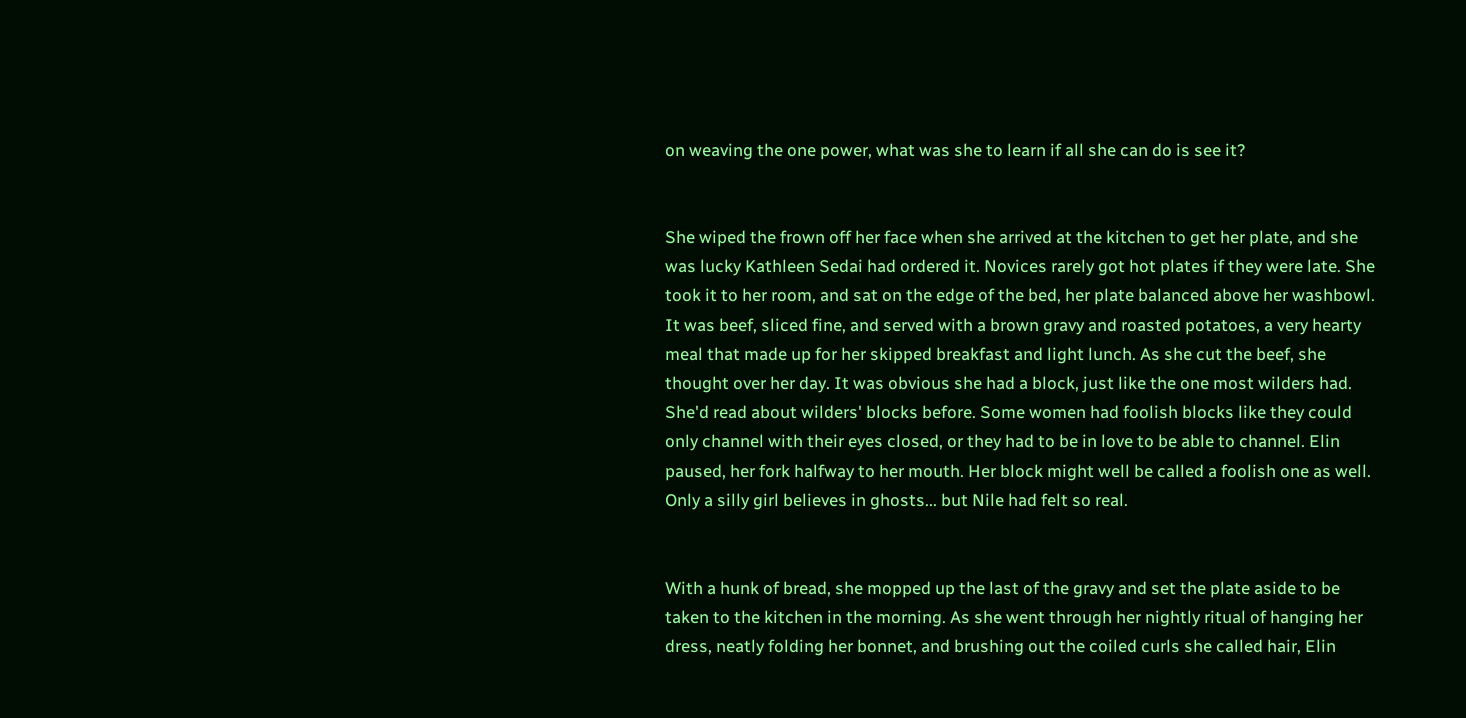on weaving the one power, what was she to learn if all she can do is see it?


She wiped the frown off her face when she arrived at the kitchen to get her plate, and she was lucky Kathleen Sedai had ordered it. Novices rarely got hot plates if they were late. She took it to her room, and sat on the edge of the bed, her plate balanced above her washbowl. It was beef, sliced fine, and served with a brown gravy and roasted potatoes, a very hearty meal that made up for her skipped breakfast and light lunch. As she cut the beef, she thought over her day. It was obvious she had a block, just like the one most wilders had. She'd read about wilders' blocks before. Some women had foolish blocks like they could only channel with their eyes closed, or they had to be in love to be able to channel. Elin paused, her fork halfway to her mouth. Her block might well be called a foolish one as well. Only a silly girl believes in ghosts... but Nile had felt so real.


With a hunk of bread, she mopped up the last of the gravy and set the plate aside to be taken to the kitchen in the morning. As she went through her nightly ritual of hanging her dress, neatly folding her bonnet, and brushing out the coiled curls she called hair, Elin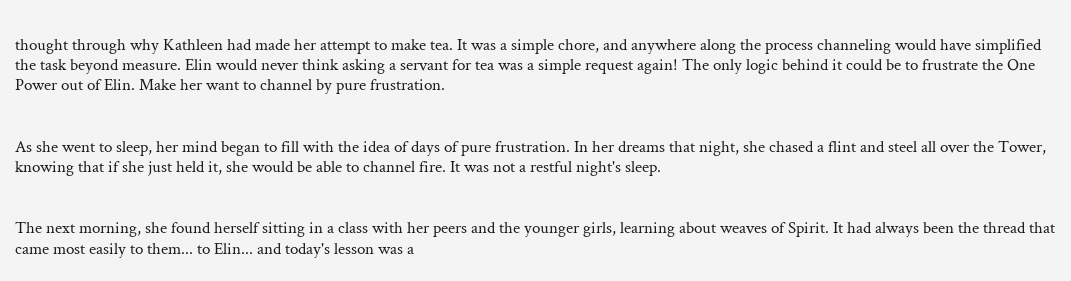thought through why Kathleen had made her attempt to make tea. It was a simple chore, and anywhere along the process channeling would have simplified the task beyond measure. Elin would never think asking a servant for tea was a simple request again! The only logic behind it could be to frustrate the One Power out of Elin. Make her want to channel by pure frustration.


As she went to sleep, her mind began to fill with the idea of days of pure frustration. In her dreams that night, she chased a flint and steel all over the Tower, knowing that if she just held it, she would be able to channel fire. It was not a restful night's sleep.


The next morning, she found herself sitting in a class with her peers and the younger girls, learning about weaves of Spirit. It had always been the thread that came most easily to them... to Elin... and today's lesson was a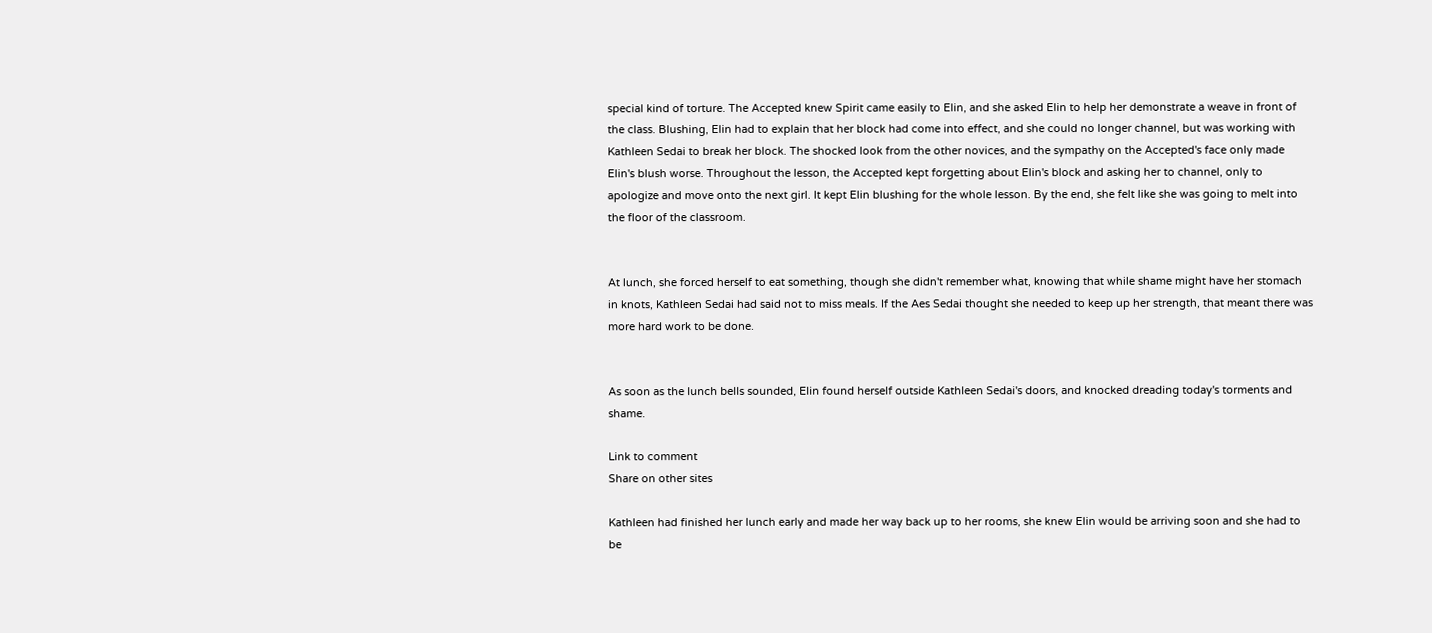special kind of torture. The Accepted knew Spirit came easily to Elin, and she asked Elin to help her demonstrate a weave in front of the class. Blushing, Elin had to explain that her block had come into effect, and she could no longer channel, but was working with Kathleen Sedai to break her block. The shocked look from the other novices, and the sympathy on the Accepted's face only made Elin's blush worse. Throughout the lesson, the Accepted kept forgetting about Elin's block and asking her to channel, only to apologize and move onto the next girl. It kept Elin blushing for the whole lesson. By the end, she felt like she was going to melt into the floor of the classroom.


At lunch, she forced herself to eat something, though she didn't remember what, knowing that while shame might have her stomach in knots, Kathleen Sedai had said not to miss meals. If the Aes Sedai thought she needed to keep up her strength, that meant there was more hard work to be done.


As soon as the lunch bells sounded, Elin found herself outside Kathleen Sedai's doors, and knocked dreading today's torments and shame.

Link to comment
Share on other sites

Kathleen had finished her lunch early and made her way back up to her rooms, she knew Elin would be arriving soon and she had to be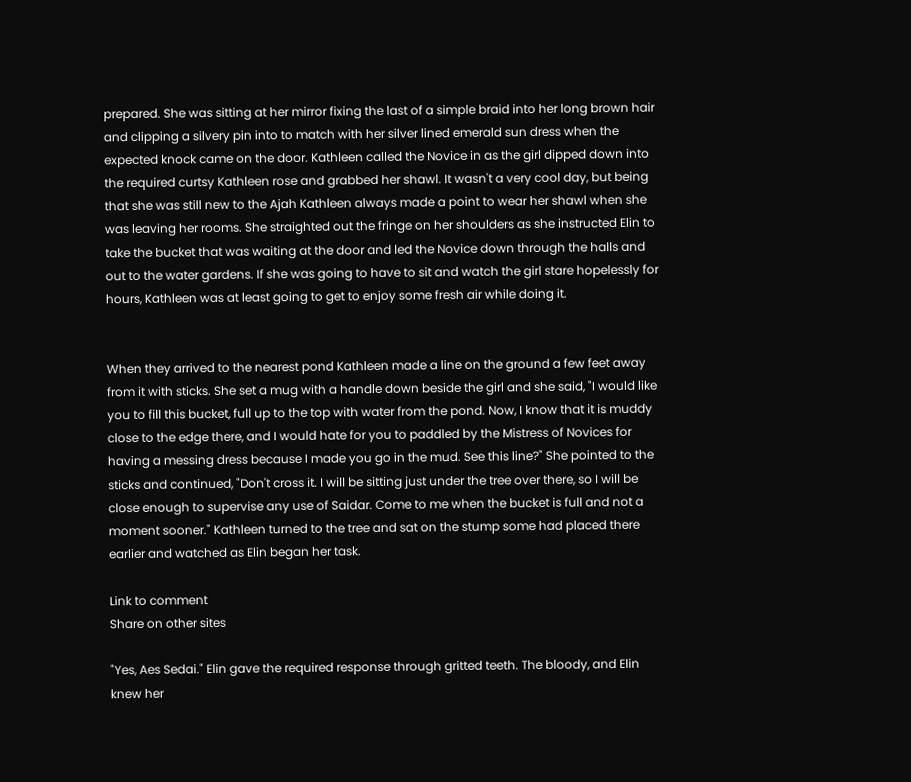prepared. She was sitting at her mirror fixing the last of a simple braid into her long brown hair and clipping a silvery pin into to match with her silver lined emerald sun dress when the expected knock came on the door. Kathleen called the Novice in as the girl dipped down into the required curtsy Kathleen rose and grabbed her shawl. It wasn't a very cool day, but being that she was still new to the Ajah Kathleen always made a point to wear her shawl when she was leaving her rooms. She straighted out the fringe on her shoulders as she instructed Elin to take the bucket that was waiting at the door and led the Novice down through the halls and out to the water gardens. If she was going to have to sit and watch the girl stare hopelessly for hours, Kathleen was at least going to get to enjoy some fresh air while doing it.


When they arrived to the nearest pond Kathleen made a line on the ground a few feet away from it with sticks. She set a mug with a handle down beside the girl and she said, "I would like you to fill this bucket, full up to the top with water from the pond. Now, I know that it is muddy close to the edge there, and I would hate for you to paddled by the Mistress of Novices for having a messing dress because I made you go in the mud. See this line?" She pointed to the sticks and continued, "Don't cross it. I will be sitting just under the tree over there, so I will be close enough to supervise any use of Saidar. Come to me when the bucket is full and not a moment sooner." Kathleen turned to the tree and sat on the stump some had placed there earlier and watched as Elin began her task.

Link to comment
Share on other sites

"Yes, Aes Sedai." Elin gave the required response through gritted teeth. The bloody, and Elin knew her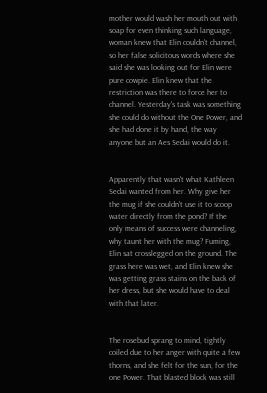mother would wash her mouth out with soap for even thinking such language, woman knew that Elin couldn't channel, so her false solicitous words where she said she was looking out for Elin were pure cowpie. Elin knew that the restriction was there to force her to channel. Yesterday's task was something she could do without the One Power, and she had done it by hand, the way anyone but an Aes Sedai would do it.


Apparently that wasn't what Kathleen Sedai wanted from her. Why give her the mug if she couldn't use it to scoop water directly from the pond? If the only means of success were channeling, why taunt her with the mug? Fuming, Elin sat crosslegged on the ground. The grass here was wet, and Elin knew she was getting grass stains on the back of her dress, but she would have to deal with that later.


The rosebud sprang to mind, tightly coiled due to her anger with quite a few thorns, and she felt for the sun, for the one Power. That blasted block was still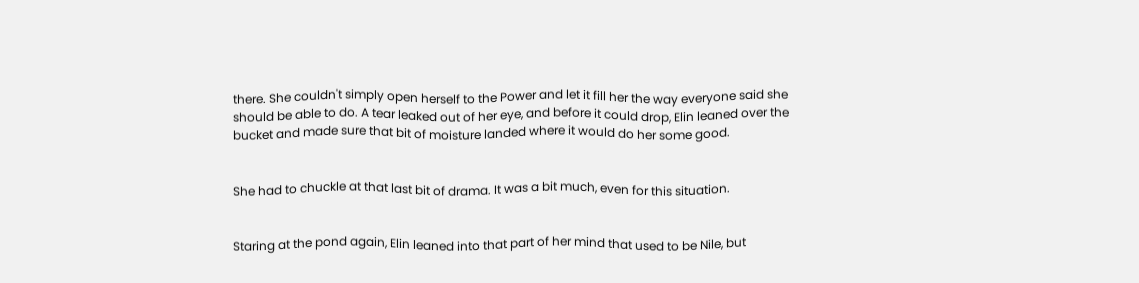there. She couldn't simply open herself to the Power and let it fill her the way everyone said she should be able to do. A tear leaked out of her eye, and before it could drop, Elin leaned over the bucket and made sure that bit of moisture landed where it would do her some good.


She had to chuckle at that last bit of drama. It was a bit much, even for this situation.


Staring at the pond again, Elin leaned into that part of her mind that used to be Nile, but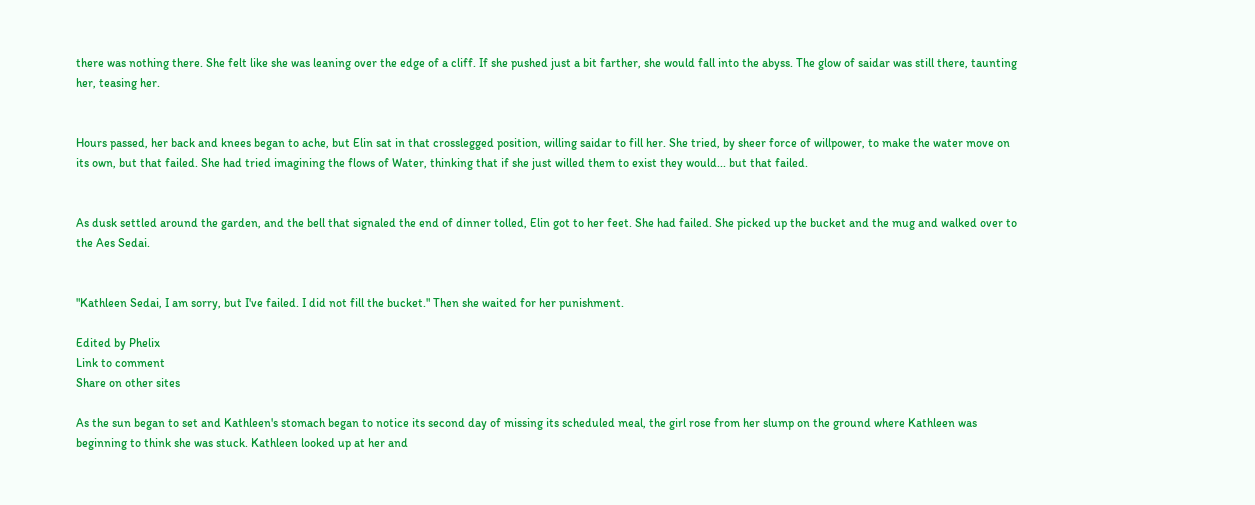there was nothing there. She felt like she was leaning over the edge of a cliff. If she pushed just a bit farther, she would fall into the abyss. The glow of saidar was still there, taunting her, teasing her.


Hours passed, her back and knees began to ache, but Elin sat in that crosslegged position, willing saidar to fill her. She tried, by sheer force of willpower, to make the water move on its own, but that failed. She had tried imagining the flows of Water, thinking that if she just willed them to exist they would... but that failed.


As dusk settled around the garden, and the bell that signaled the end of dinner tolled, Elin got to her feet. She had failed. She picked up the bucket and the mug and walked over to the Aes Sedai.


"Kathleen Sedai, I am sorry, but I've failed. I did not fill the bucket." Then she waited for her punishment.

Edited by Phelix
Link to comment
Share on other sites

As the sun began to set and Kathleen's stomach began to notice its second day of missing its scheduled meal, the girl rose from her slump on the ground where Kathleen was beginning to think she was stuck. Kathleen looked up at her and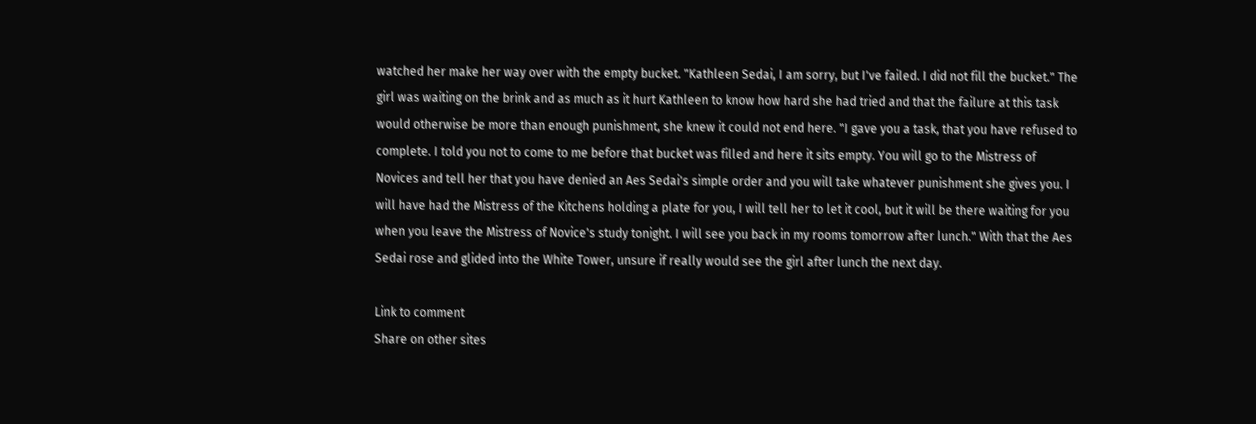watched her make her way over with the empty bucket. "Kathleen Sedai, I am sorry, but I've failed. I did not fill the bucket." The girl was waiting on the brink and as much as it hurt Kathleen to know how hard she had tried and that the failure at this task would otherwise be more than enough punishment, she knew it could not end here. "I gave you a task, that you have refused to complete. I told you not to come to me before that bucket was filled and here it sits empty. You will go to the Mistress of Novices and tell her that you have denied an Aes Sedai's simple order and you will take whatever punishment she gives you. I will have had the Mistress of the Kitchens holding a plate for you, I will tell her to let it cool, but it will be there waiting for you when you leave the Mistress of Novice's study tonight. I will see you back in my rooms tomorrow after lunch." With that the Aes Sedai rose and glided into the White Tower, unsure if really would see the girl after lunch the next day.

Link to comment
Share on other sites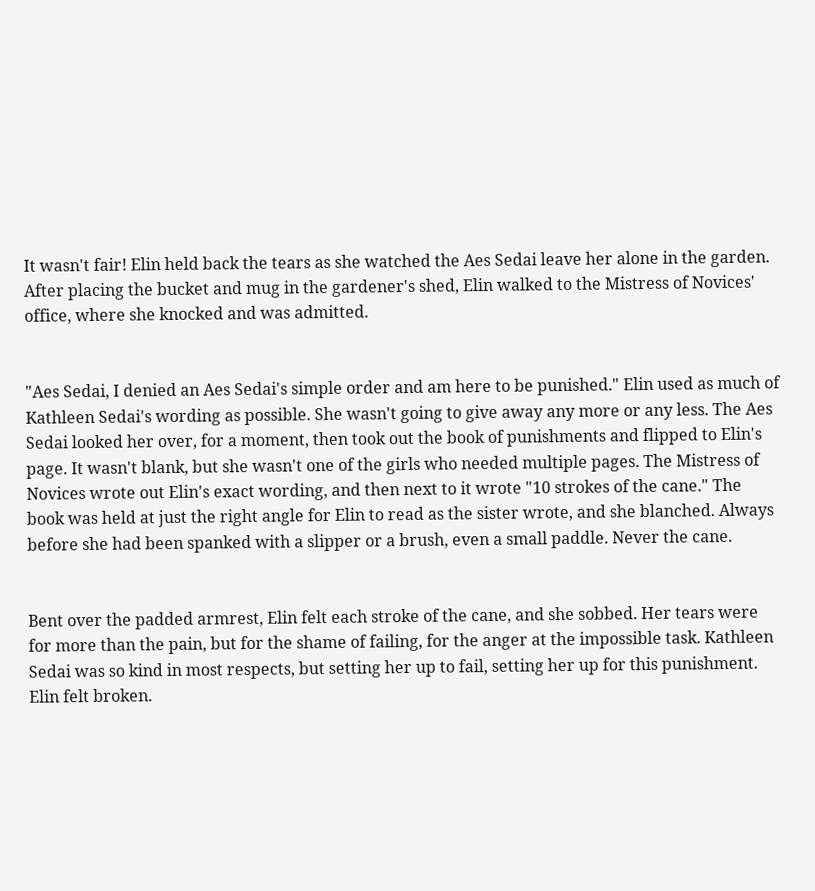It wasn't fair! Elin held back the tears as she watched the Aes Sedai leave her alone in the garden. After placing the bucket and mug in the gardener's shed, Elin walked to the Mistress of Novices' office, where she knocked and was admitted.


"Aes Sedai, I denied an Aes Sedai's simple order and am here to be punished." Elin used as much of Kathleen Sedai's wording as possible. She wasn't going to give away any more or any less. The Aes Sedai looked her over, for a moment, then took out the book of punishments and flipped to Elin's page. It wasn't blank, but she wasn't one of the girls who needed multiple pages. The Mistress of Novices wrote out Elin's exact wording, and then next to it wrote "10 strokes of the cane." The book was held at just the right angle for Elin to read as the sister wrote, and she blanched. Always before she had been spanked with a slipper or a brush, even a small paddle. Never the cane.


Bent over the padded armrest, Elin felt each stroke of the cane, and she sobbed. Her tears were for more than the pain, but for the shame of failing, for the anger at the impossible task. Kathleen Sedai was so kind in most respects, but setting her up to fail, setting her up for this punishment. Elin felt broken.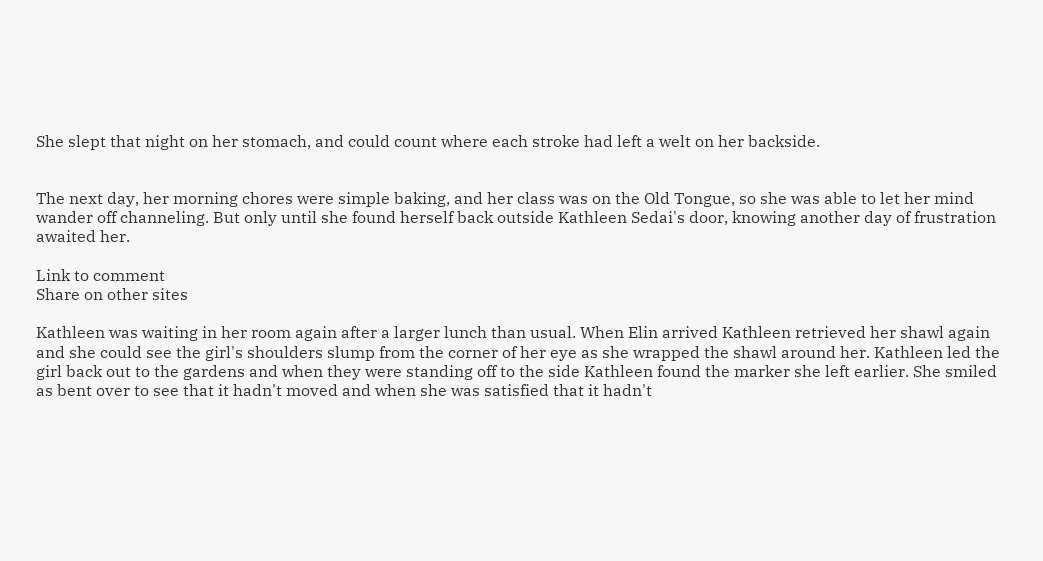She slept that night on her stomach, and could count where each stroke had left a welt on her backside.


The next day, her morning chores were simple baking, and her class was on the Old Tongue, so she was able to let her mind wander off channeling. But only until she found herself back outside Kathleen Sedai's door, knowing another day of frustration awaited her.

Link to comment
Share on other sites

Kathleen was waiting in her room again after a larger lunch than usual. When Elin arrived Kathleen retrieved her shawl again and she could see the girl's shoulders slump from the corner of her eye as she wrapped the shawl around her. Kathleen led the girl back out to the gardens and when they were standing off to the side Kathleen found the marker she left earlier. She smiled as bent over to see that it hadn't moved and when she was satisfied that it hadn't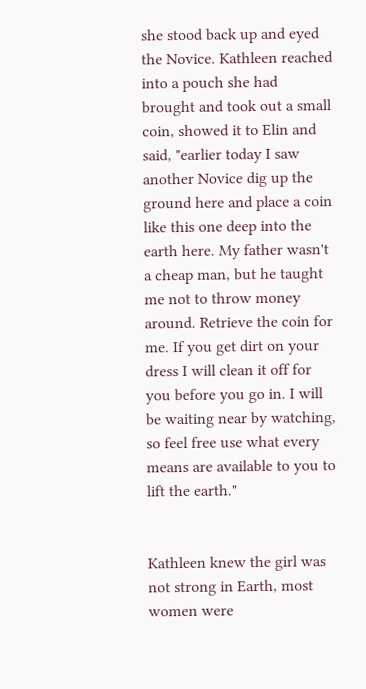she stood back up and eyed the Novice. Kathleen reached into a pouch she had brought and took out a small coin, showed it to Elin and said, "earlier today I saw another Novice dig up the ground here and place a coin like this one deep into the earth here. My father wasn't a cheap man, but he taught me not to throw money around. Retrieve the coin for me. If you get dirt on your dress I will clean it off for you before you go in. I will be waiting near by watching, so feel free use what every means are available to you to lift the earth."


Kathleen knew the girl was not strong in Earth, most women were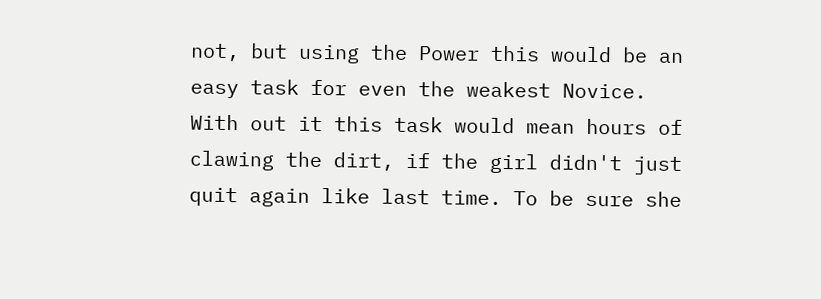not, but using the Power this would be an easy task for even the weakest Novice. With out it this task would mean hours of clawing the dirt, if the girl didn't just quit again like last time. To be sure she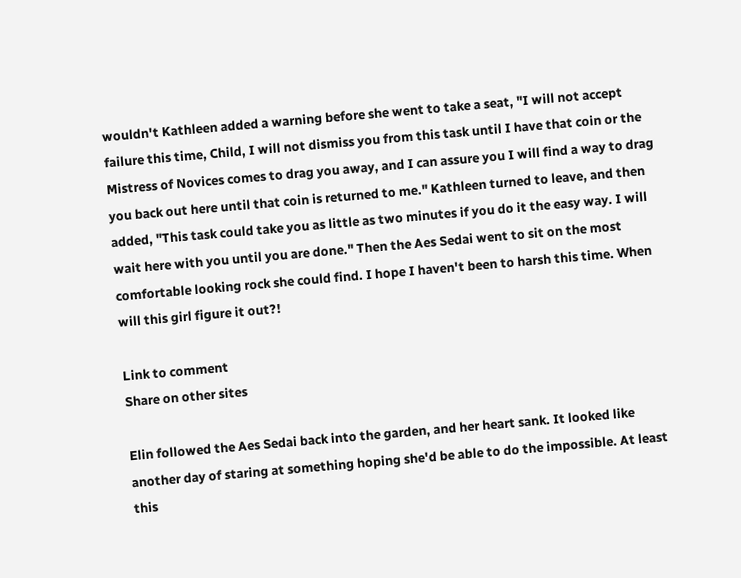wouldn't Kathleen added a warning before she went to take a seat, "I will not accept failure this time, Child, I will not dismiss you from this task until I have that coin or the Mistress of Novices comes to drag you away, and I can assure you I will find a way to drag you back out here until that coin is returned to me." Kathleen turned to leave, and then added, "This task could take you as little as two minutes if you do it the easy way. I will wait here with you until you are done." Then the Aes Sedai went to sit on the most comfortable looking rock she could find. I hope I haven't been to harsh this time. When will this girl figure it out?!

Link to comment
Share on other sites

Elin followed the Aes Sedai back into the garden, and her heart sank. It looked like another day of staring at something hoping she'd be able to do the impossible. At least this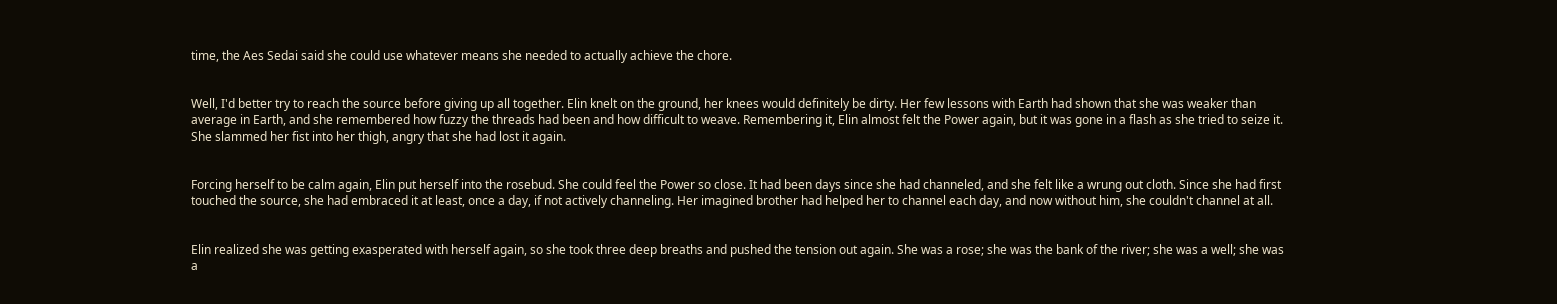time, the Aes Sedai said she could use whatever means she needed to actually achieve the chore.


Well, I'd better try to reach the source before giving up all together. Elin knelt on the ground, her knees would definitely be dirty. Her few lessons with Earth had shown that she was weaker than average in Earth, and she remembered how fuzzy the threads had been and how difficult to weave. Remembering it, Elin almost felt the Power again, but it was gone in a flash as she tried to seize it. She slammed her fist into her thigh, angry that she had lost it again.


Forcing herself to be calm again, Elin put herself into the rosebud. She could feel the Power so close. It had been days since she had channeled, and she felt like a wrung out cloth. Since she had first touched the source, she had embraced it at least, once a day, if not actively channeling. Her imagined brother had helped her to channel each day, and now without him, she couldn't channel at all.


Elin realized she was getting exasperated with herself again, so she took three deep breaths and pushed the tension out again. She was a rose; she was the bank of the river; she was a well; she was a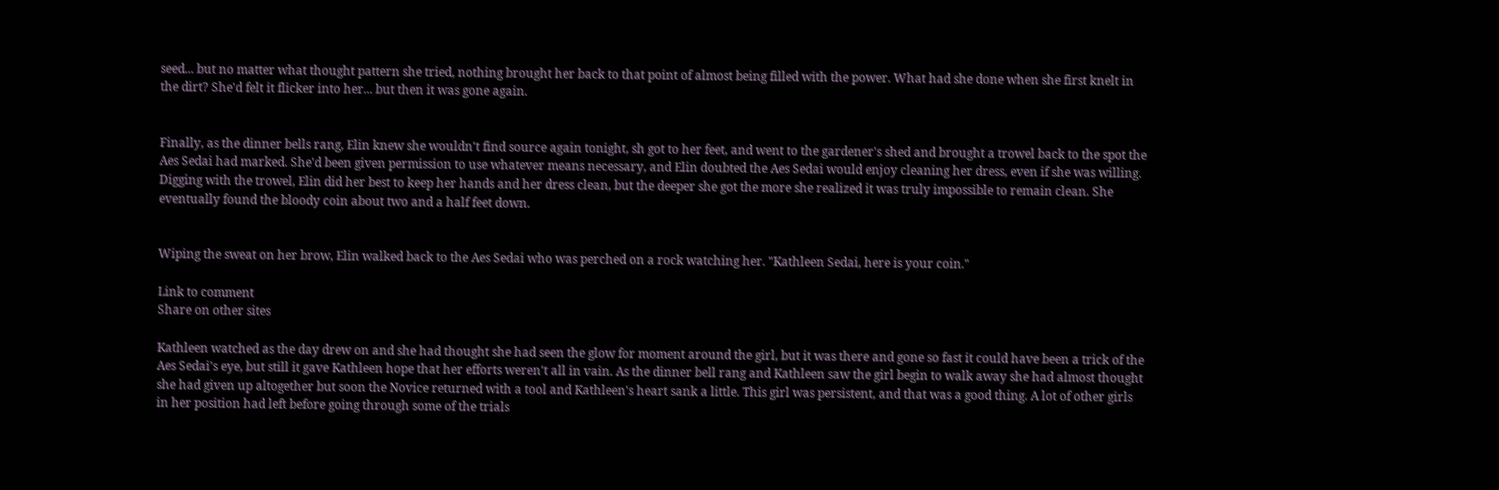seed... but no matter what thought pattern she tried, nothing brought her back to that point of almost being filled with the power. What had she done when she first knelt in the dirt? She'd felt it flicker into her... but then it was gone again.


Finally, as the dinner bells rang, Elin knew she wouldn't find source again tonight, sh got to her feet, and went to the gardener's shed and brought a trowel back to the spot the Aes Sedai had marked. She'd been given permission to use whatever means necessary, and Elin doubted the Aes Sedai would enjoy cleaning her dress, even if she was willing. Digging with the trowel, Elin did her best to keep her hands and her dress clean, but the deeper she got the more she realized it was truly impossible to remain clean. She eventually found the bloody coin about two and a half feet down.


Wiping the sweat on her brow, Elin walked back to the Aes Sedai who was perched on a rock watching her. "Kathleen Sedai, here is your coin."

Link to comment
Share on other sites

Kathleen watched as the day drew on and she had thought she had seen the glow for moment around the girl, but it was there and gone so fast it could have been a trick of the Aes Sedai's eye, but still it gave Kathleen hope that her efforts weren't all in vain. As the dinner bell rang and Kathleen saw the girl begin to walk away she had almost thought she had given up altogether but soon the Novice returned with a tool and Kathleen's heart sank a little. This girl was persistent, and that was a good thing. A lot of other girls in her position had left before going through some of the trials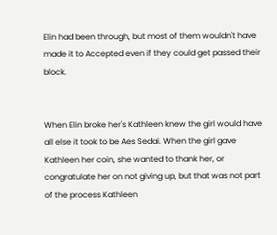Elin had been through, but most of them wouldn't have made it to Accepted even if they could get passed their block.


When Elin broke her's Kathleen knew the girl would have all else it took to be Aes Sedai. When the girl gave Kathleen her coin, she wanted to thank her, or congratulate her on not giving up, but that was not part of the process Kathleen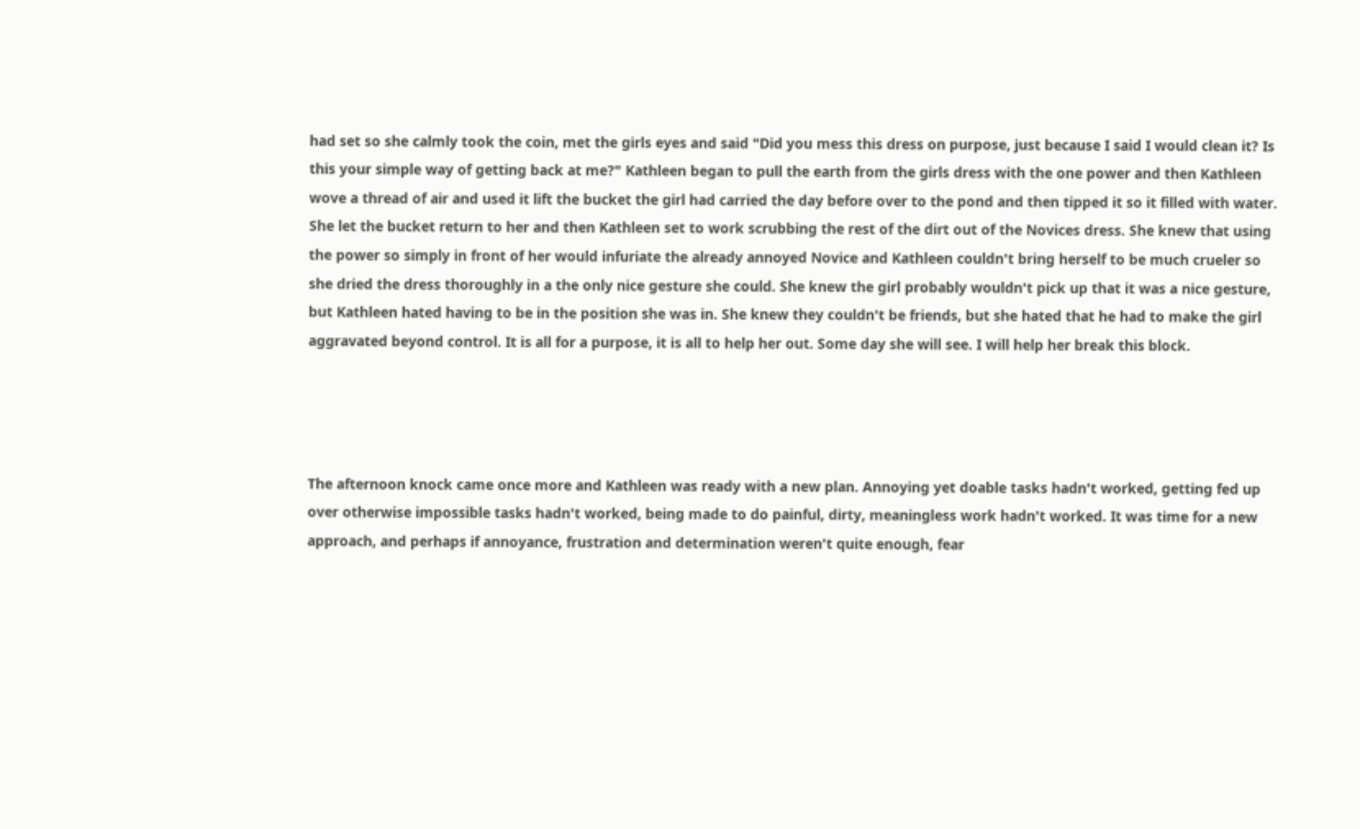had set so she calmly took the coin, met the girls eyes and said "Did you mess this dress on purpose, just because I said I would clean it? Is this your simple way of getting back at me?" Kathleen began to pull the earth from the girls dress with the one power and then Kathleen wove a thread of air and used it lift the bucket the girl had carried the day before over to the pond and then tipped it so it filled with water. She let the bucket return to her and then Kathleen set to work scrubbing the rest of the dirt out of the Novices dress. She knew that using the power so simply in front of her would infuriate the already annoyed Novice and Kathleen couldn't bring herself to be much crueler so she dried the dress thoroughly in a the only nice gesture she could. She knew the girl probably wouldn't pick up that it was a nice gesture, but Kathleen hated having to be in the position she was in. She knew they couldn't be friends, but she hated that he had to make the girl aggravated beyond control. It is all for a purpose, it is all to help her out. Some day she will see. I will help her break this block.




The afternoon knock came once more and Kathleen was ready with a new plan. Annoying yet doable tasks hadn't worked, getting fed up over otherwise impossible tasks hadn't worked, being made to do painful, dirty, meaningless work hadn't worked. It was time for a new approach, and perhaps if annoyance, frustration and determination weren't quite enough, fear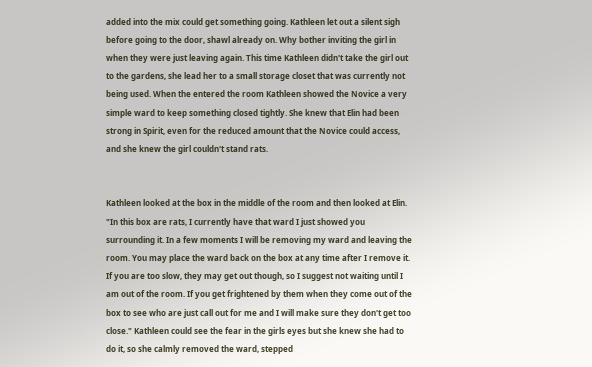added into the mix could get something going. Kathleen let out a silent sigh before going to the door, shawl already on. Why bother inviting the girl in when they were just leaving again. This time Kathleen didn't take the girl out to the gardens, she lead her to a small storage closet that was currently not being used. When the entered the room Kathleen showed the Novice a very simple ward to keep something closed tightly. She knew that Elin had been strong in Spirit, even for the reduced amount that the Novice could access, and she knew the girl couldn't stand rats.


Kathleen looked at the box in the middle of the room and then looked at Elin. "In this box are rats, I currently have that ward I just showed you surrounding it. In a few moments I will be removing my ward and leaving the room. You may place the ward back on the box at any time after I remove it. If you are too slow, they may get out though, so I suggest not waiting until I am out of the room. If you get frightened by them when they come out of the box to see who are just call out for me and I will make sure they don't get too close." Kathleen could see the fear in the girls eyes but she knew she had to do it, so she calmly removed the ward, stepped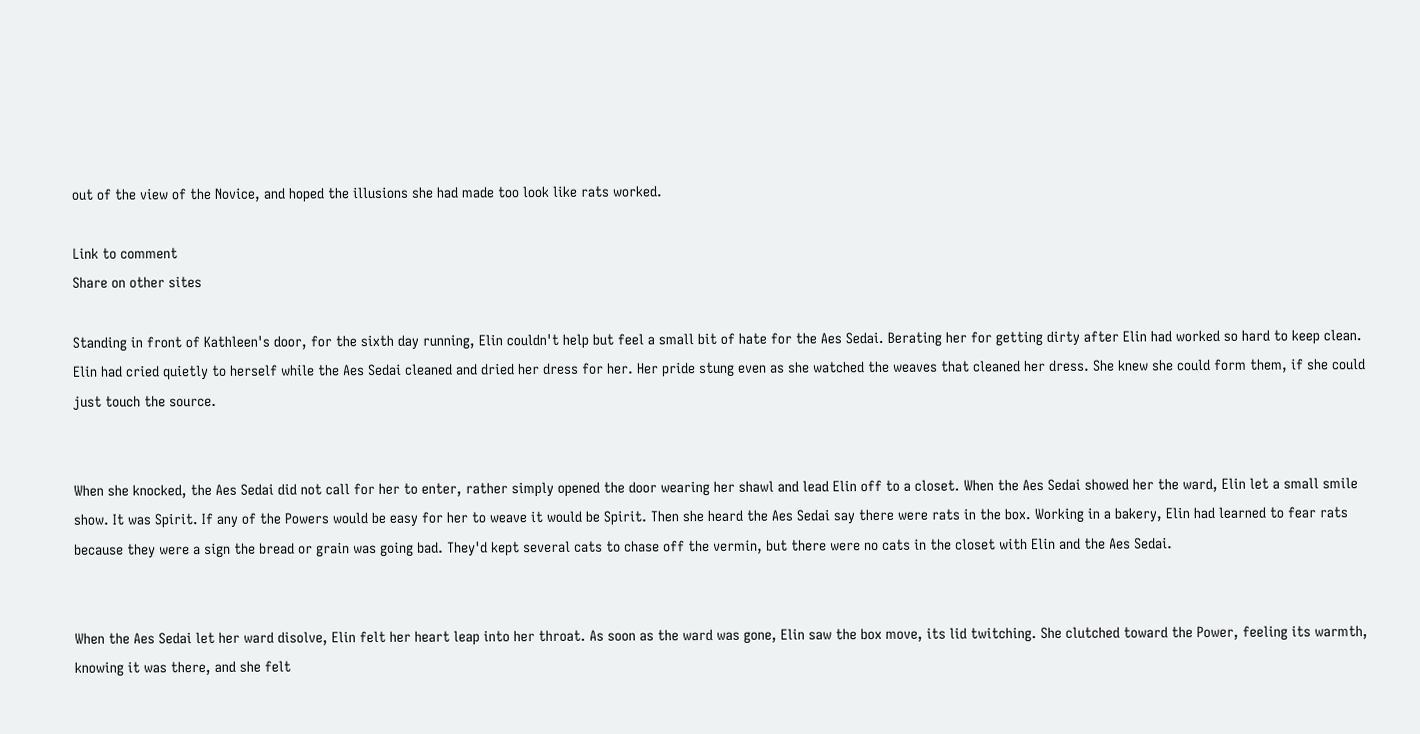out of the view of the Novice, and hoped the illusions she had made too look like rats worked.

Link to comment
Share on other sites

Standing in front of Kathleen's door, for the sixth day running, Elin couldn't help but feel a small bit of hate for the Aes Sedai. Berating her for getting dirty after Elin had worked so hard to keep clean. Elin had cried quietly to herself while the Aes Sedai cleaned and dried her dress for her. Her pride stung even as she watched the weaves that cleaned her dress. She knew she could form them, if she could just touch the source.


When she knocked, the Aes Sedai did not call for her to enter, rather simply opened the door wearing her shawl and lead Elin off to a closet. When the Aes Sedai showed her the ward, Elin let a small smile show. It was Spirit. If any of the Powers would be easy for her to weave it would be Spirit. Then she heard the Aes Sedai say there were rats in the box. Working in a bakery, Elin had learned to fear rats because they were a sign the bread or grain was going bad. They'd kept several cats to chase off the vermin, but there were no cats in the closet with Elin and the Aes Sedai.


When the Aes Sedai let her ward disolve, Elin felt her heart leap into her throat. As soon as the ward was gone, Elin saw the box move, its lid twitching. She clutched toward the Power, feeling its warmth, knowing it was there, and she felt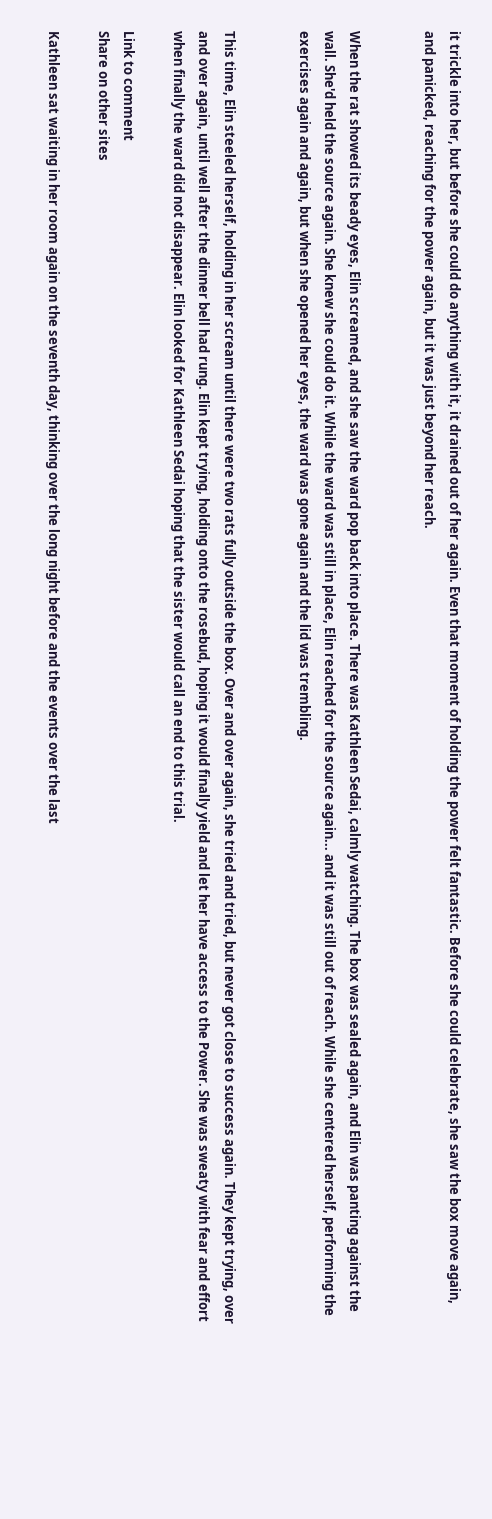it trickle into her, but before she could do anything with it, it drained out of her again. Even that moment of holding the power felt fantastic. Before she could celebrate, she saw the box move again, and panicked, reaching for the power again, but it was just beyond her reach.


When the rat showed its beady eyes, Elin screamed, and she saw the ward pop back into place. There was Kathleen Sedai, calmly watching. The box was sealed again, and Elin was panting against the wall. She'd held the source again. She knew she could do it. While the ward was still in place, Elin reached for the source again... and it was still out of reach. While she centered herself, performing the exercises again and again, but when she opened her eyes, the ward was gone again and the lid was trembling.


This time, Elin steeled herself, holding in her scream until there were two rats fully outside the box. Over and over again, she tried and tried, but never got close to success again. They kept trying, over and over again, until well after the dinner bell had rung. Elin kept trying, holding onto the rosebud, hoping it would finally yield and let her have access to the Power. She was sweaty with fear and effort when finally the ward did not disappear. Elin looked for Kathleen Sedai hoping that the sister would call an end to this trial.

Link to comment
Share on other sites

Kathleen sat waiting in her room again on the seventh day, thinking over the long night before and the events over the last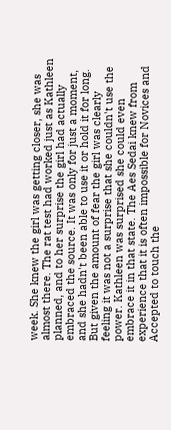week. She knew the girl was getting closer, she was almost there. The rat test had worked just as Kathleen planned, and to her surprise the girl had actually embraced the source. It was only for just a moment, and she hadn't been able to use it or hold it for long. But given the amount of fear the girl was clearly feeling it was not a surprise that she couldn't use the power. Kathleen was surprised she could even embrace it in that state. The Aes Sedai knew from experience that it is often impossible for Novices and Accepted to touch the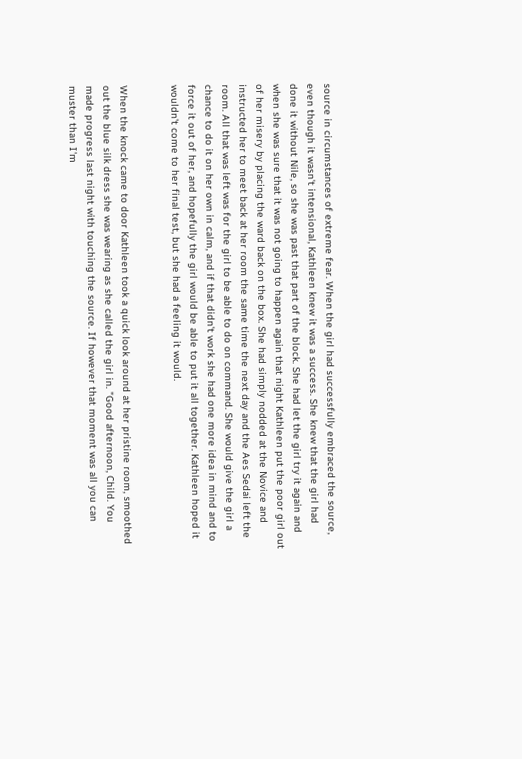source in circumstances of extreme fear. When the girl had successfully embraced the source, even though it wasn't intensional, Kathleen knew it was a success. She knew that the girl had done it without Nile, so she was past that part of the block. She had let the girl try it again and when she was sure that it was not going to happen again that night Kathleen put the poor girl out of her misery by placing the ward back on the box. She had simply nodded at the Novice and instructed her to meet back at her room the same time the next day and the Aes Sedai left the room. All that was left was for the girl to be able to do on command. She would give the girl a chance to do it on her own in calm, and if that didn't work she had one more idea in mind and to force it out of her, and hopefully the girl would be able to put it all together. Kathleen hoped it wouldn't come to her final test, but she had a feeling it would.


When the knock came to door Kathleen took a quick look around at her pristine room, smoothed out the blue silk dress she was wearing as she called the girl in. "Good afternoon, Child. You made progress last night with touching the source. If however that moment was all you can muster than I'm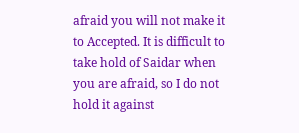afraid you will not make it to Accepted. It is difficult to take hold of Saidar when you are afraid, so I do not hold it against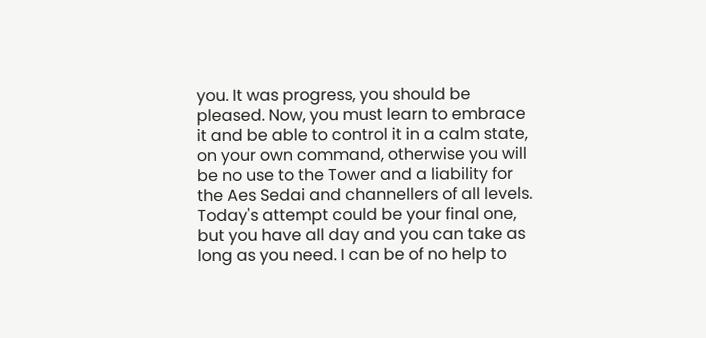you. It was progress, you should be pleased. Now, you must learn to embrace it and be able to control it in a calm state, on your own command, otherwise you will be no use to the Tower and a liability for the Aes Sedai and channellers of all levels. Today's attempt could be your final one, but you have all day and you can take as long as you need. I can be of no help to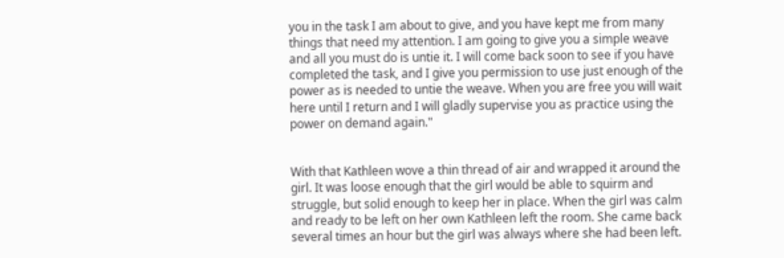you in the task I am about to give, and you have kept me from many things that need my attention. I am going to give you a simple weave and all you must do is untie it. I will come back soon to see if you have completed the task, and I give you permission to use just enough of the power as is needed to untie the weave. When you are free you will wait here until I return and I will gladly supervise you as practice using the power on demand again."


With that Kathleen wove a thin thread of air and wrapped it around the girl. It was loose enough that the girl would be able to squirm and struggle, but solid enough to keep her in place. When the girl was calm and ready to be left on her own Kathleen left the room. She came back several times an hour but the girl was always where she had been left.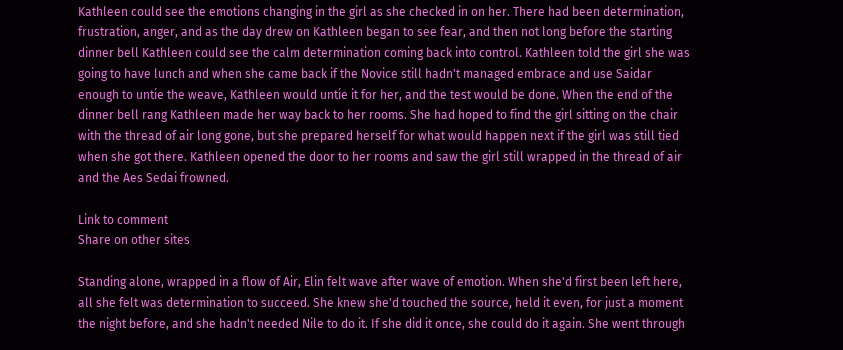Kathleen could see the emotions changing in the girl as she checked in on her. There had been determination, frustration, anger, and as the day drew on Kathleen began to see fear, and then not long before the starting dinner bell Kathleen could see the calm determination coming back into control. Kathleen told the girl she was going to have lunch and when she came back if the Novice still hadn't managed embrace and use Saidar enough to untie the weave, Kathleen would untie it for her, and the test would be done. When the end of the dinner bell rang Kathleen made her way back to her rooms. She had hoped to find the girl sitting on the chair with the thread of air long gone, but she prepared herself for what would happen next if the girl was still tied when she got there. Kathleen opened the door to her rooms and saw the girl still wrapped in the thread of air and the Aes Sedai frowned.

Link to comment
Share on other sites

Standing alone, wrapped in a flow of Air, Elin felt wave after wave of emotion. When she'd first been left here, all she felt was determination to succeed. She knew she'd touched the source, held it even, for just a moment the night before, and she hadn't needed Nile to do it. If she did it once, she could do it again. She went through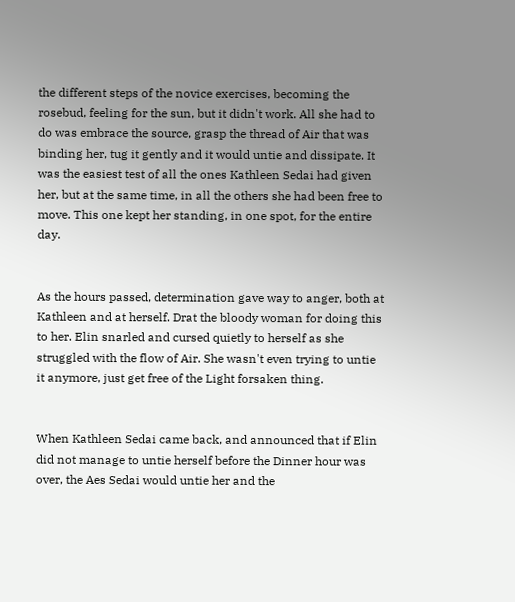the different steps of the novice exercises, becoming the rosebud, feeling for the sun, but it didn't work. All she had to do was embrace the source, grasp the thread of Air that was binding her, tug it gently and it would untie and dissipate. It was the easiest test of all the ones Kathleen Sedai had given her, but at the same time, in all the others she had been free to move. This one kept her standing, in one spot, for the entire day.


As the hours passed, determination gave way to anger, both at Kathleen and at herself. Drat the bloody woman for doing this to her. Elin snarled and cursed quietly to herself as she struggled with the flow of Air. She wasn't even trying to untie it anymore, just get free of the Light forsaken thing.


When Kathleen Sedai came back, and announced that if Elin did not manage to untie herself before the Dinner hour was over, the Aes Sedai would untie her and the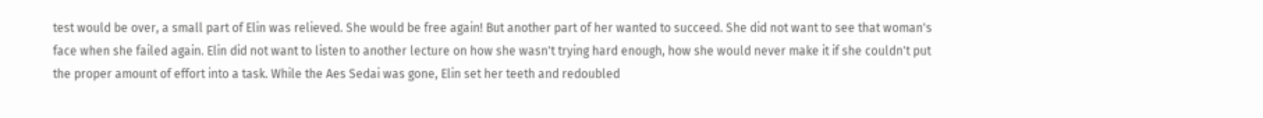test would be over, a small part of Elin was relieved. She would be free again! But another part of her wanted to succeed. She did not want to see that woman's face when she failed again. Elin did not want to listen to another lecture on how she wasn't trying hard enough, how she would never make it if she couldn't put the proper amount of effort into a task. While the Aes Sedai was gone, Elin set her teeth and redoubled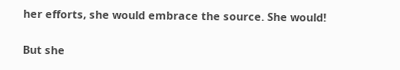her efforts, she would embrace the source. She would!


But she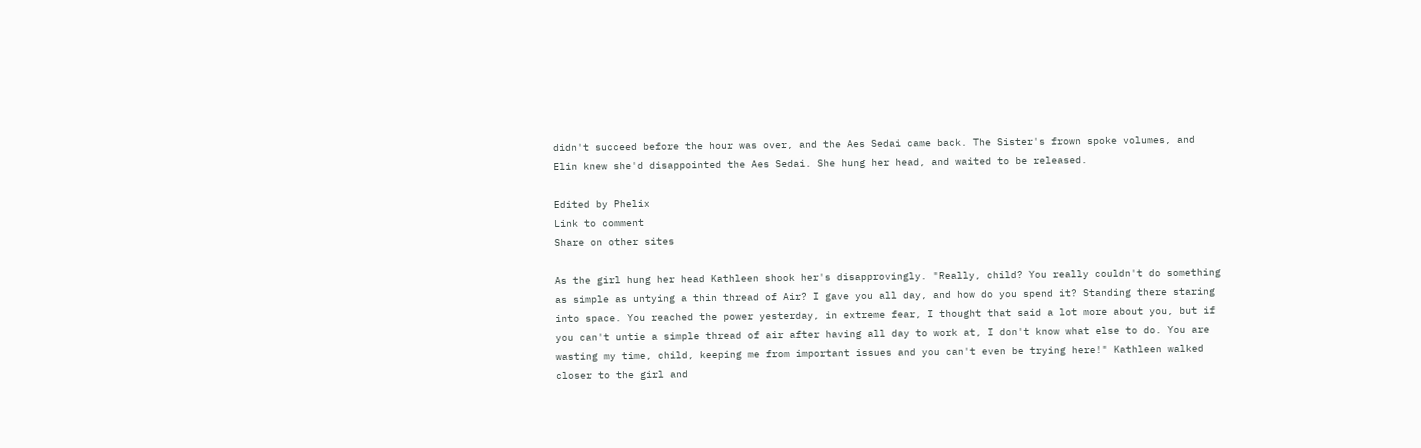didn't succeed before the hour was over, and the Aes Sedai came back. The Sister's frown spoke volumes, and Elin knew she'd disappointed the Aes Sedai. She hung her head, and waited to be released.

Edited by Phelix
Link to comment
Share on other sites

As the girl hung her head Kathleen shook her's disapprovingly. "Really, child? You really couldn't do something as simple as untying a thin thread of Air? I gave you all day, and how do you spend it? Standing there staring into space. You reached the power yesterday, in extreme fear, I thought that said a lot more about you, but if you can't untie a simple thread of air after having all day to work at, I don't know what else to do. You are wasting my time, child, keeping me from important issues and you can't even be trying here!" Kathleen walked closer to the girl and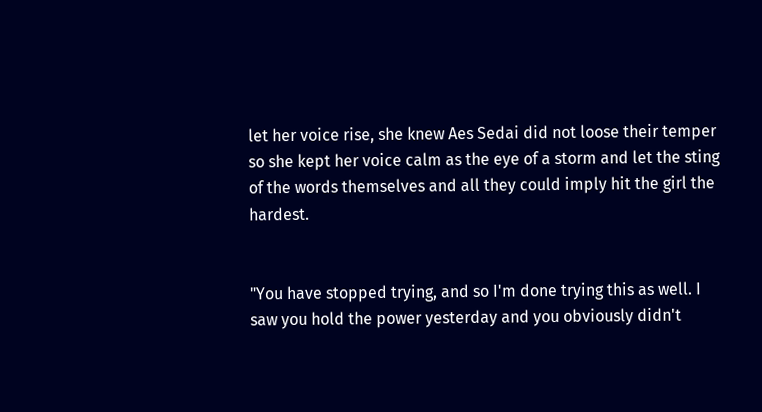let her voice rise, she knew Aes Sedai did not loose their temper so she kept her voice calm as the eye of a storm and let the sting of the words themselves and all they could imply hit the girl the hardest.


"You have stopped trying, and so I'm done trying this as well. I saw you hold the power yesterday and you obviously didn't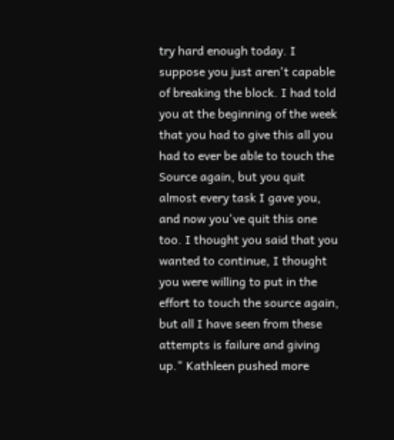try hard enough today. I suppose you just aren't capable of breaking the block. I had told you at the beginning of the week that you had to give this all you had to ever be able to touch the Source again, but you quit almost every task I gave you, and now you've quit this one too. I thought you said that you wanted to continue, I thought you were willing to put in the effort to touch the source again, but all I have seen from these attempts is failure and giving up." Kathleen pushed more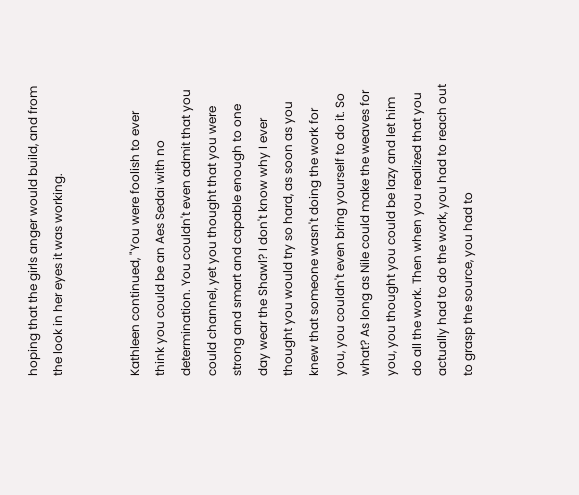hoping that the girls anger would build, and from the look in her eyes it was working.


Kathleen continued, "You were foolish to ever think you could be an Aes Sedai with no determination. You couldn't even admit that you could channel, yet you thought that you were strong and smart and capable enough to one day wear the Shawl? I don't know why I ever thought you would try so hard, as soon as you knew that someone wasn't doing the work for you, you couldn't even bring yourself to do it. So what? As long as Nile could make the weaves for you, you thought you could be lazy and let him do all the work. Then when you realized that you actually had to do the work, you had to reach out to grasp the source, you had to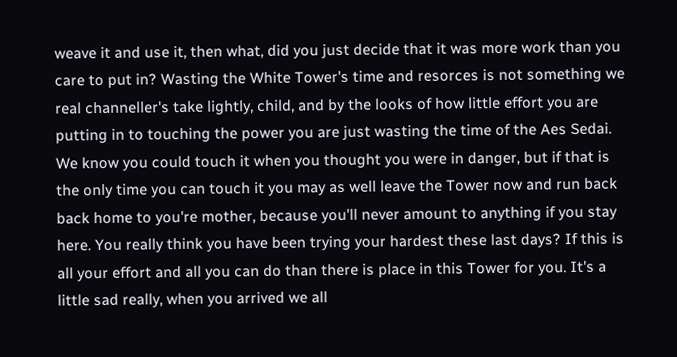weave it and use it, then what, did you just decide that it was more work than you care to put in? Wasting the White Tower's time and resorces is not something we real channeller's take lightly, child, and by the looks of how little effort you are putting in to touching the power you are just wasting the time of the Aes Sedai. We know you could touch it when you thought you were in danger, but if that is the only time you can touch it you may as well leave the Tower now and run back back home to you're mother, because you'll never amount to anything if you stay here. You really think you have been trying your hardest these last days? If this is all your effort and all you can do than there is place in this Tower for you. It's a little sad really, when you arrived we all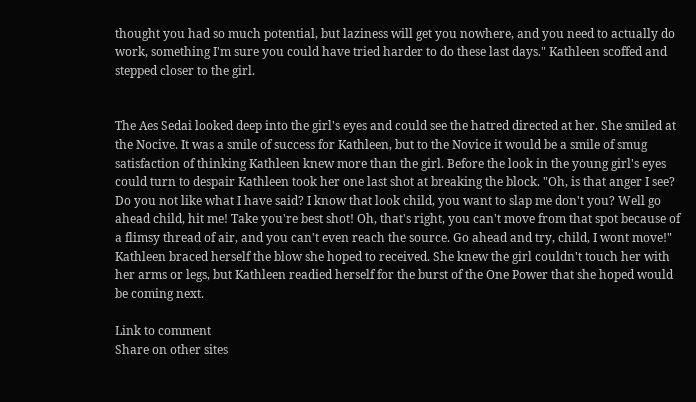thought you had so much potential, but laziness will get you nowhere, and you need to actually do work, something I'm sure you could have tried harder to do these last days." Kathleen scoffed and stepped closer to the girl.


The Aes Sedai looked deep into the girl's eyes and could see the hatred directed at her. She smiled at the Nocive. It was a smile of success for Kathleen, but to the Novice it would be a smile of smug satisfaction of thinking Kathleen knew more than the girl. Before the look in the young girl's eyes could turn to despair Kathleen took her one last shot at breaking the block. "Oh, is that anger I see? Do you not like what I have said? I know that look child, you want to slap me don't you? Well go ahead child, hit me! Take you're best shot! Oh, that's right, you can't move from that spot because of a flimsy thread of air, and you can't even reach the source. Go ahead and try, child, I wont move!" Kathleen braced herself the blow she hoped to received. She knew the girl couldn't touch her with her arms or legs, but Kathleen readied herself for the burst of the One Power that she hoped would be coming next.

Link to comment
Share on other sites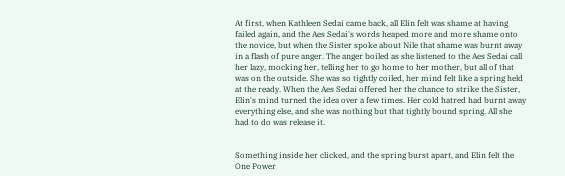At first, when Kathleen Sedai came back, all Elin felt was shame at having failed again, and the Aes Sedai's words heaped more and more shame onto the novice, but when the Sister spoke about Nile that shame was burnt away in a flash of pure anger. The anger boiled as she listened to the Aes Sedai call her lazy, mocking her, telling her to go home to her mother, but all of that was on the outside. She was so tightly coiled, her mind felt like a spring held at the ready. When the Aes Sedai offered her the chance to strike the Sister, Elin's mind turned the idea over a few times. Her cold hatred had burnt away everything else, and she was nothing but that tightly bound spring. All she had to do was release it.


Something inside her clicked, and the spring burst apart, and Elin felt the One Power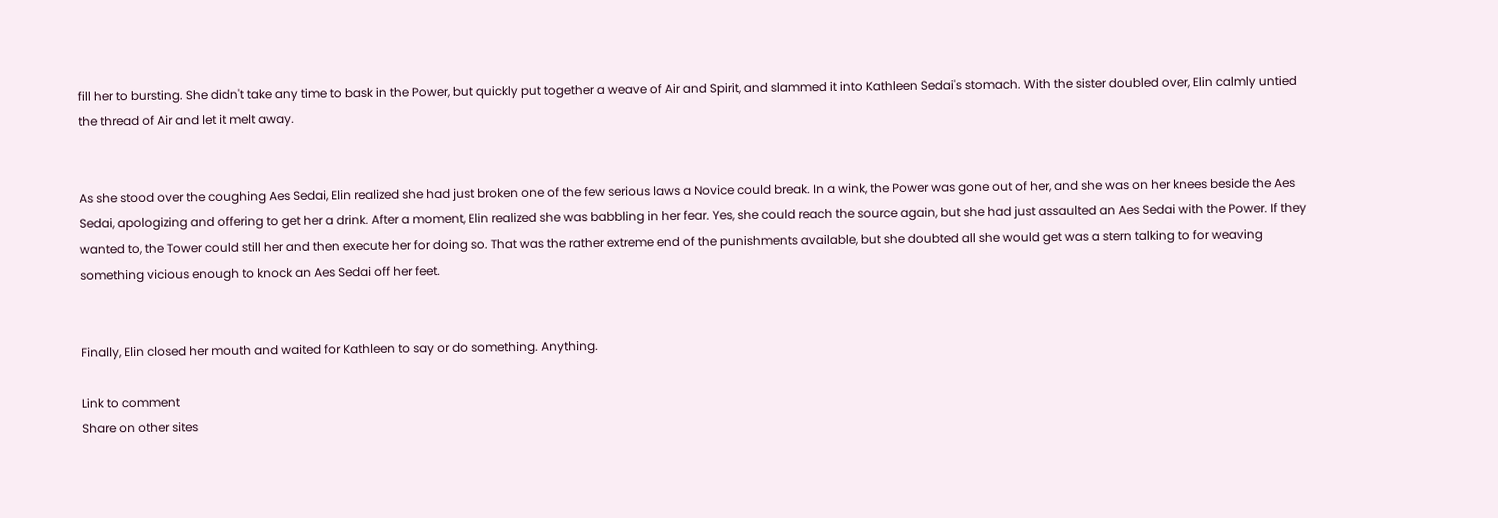fill her to bursting. She didn't take any time to bask in the Power, but quickly put together a weave of Air and Spirit, and slammed it into Kathleen Sedai's stomach. With the sister doubled over, Elin calmly untied the thread of Air and let it melt away.


As she stood over the coughing Aes Sedai, Elin realized she had just broken one of the few serious laws a Novice could break. In a wink, the Power was gone out of her, and she was on her knees beside the Aes Sedai, apologizing and offering to get her a drink. After a moment, Elin realized she was babbling in her fear. Yes, she could reach the source again, but she had just assaulted an Aes Sedai with the Power. If they wanted to, the Tower could still her and then execute her for doing so. That was the rather extreme end of the punishments available, but she doubted all she would get was a stern talking to for weaving something vicious enough to knock an Aes Sedai off her feet.


Finally, Elin closed her mouth and waited for Kathleen to say or do something. Anything.

Link to comment
Share on other sites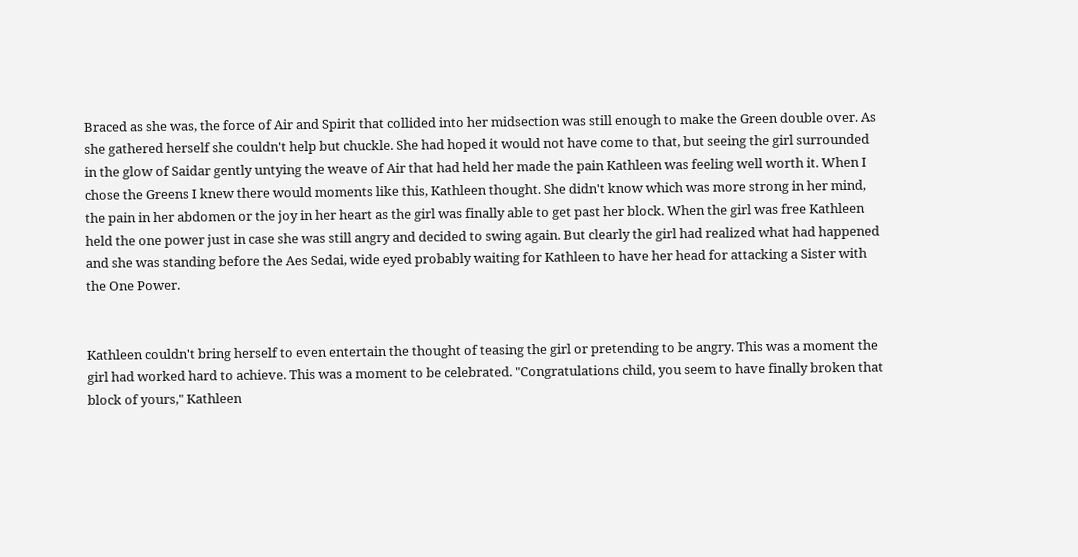Braced as she was, the force of Air and Spirit that collided into her midsection was still enough to make the Green double over. As she gathered herself she couldn't help but chuckle. She had hoped it would not have come to that, but seeing the girl surrounded in the glow of Saidar gently untying the weave of Air that had held her made the pain Kathleen was feeling well worth it. When I chose the Greens I knew there would moments like this, Kathleen thought. She didn't know which was more strong in her mind, the pain in her abdomen or the joy in her heart as the girl was finally able to get past her block. When the girl was free Kathleen held the one power just in case she was still angry and decided to swing again. But clearly the girl had realized what had happened and she was standing before the Aes Sedai, wide eyed probably waiting for Kathleen to have her head for attacking a Sister with the One Power.


Kathleen couldn't bring herself to even entertain the thought of teasing the girl or pretending to be angry. This was a moment the girl had worked hard to achieve. This was a moment to be celebrated. "Congratulations child, you seem to have finally broken that block of yours," Kathleen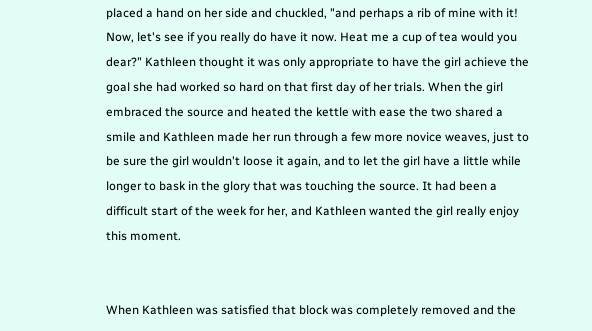placed a hand on her side and chuckled, "and perhaps a rib of mine with it! Now, let's see if you really do have it now. Heat me a cup of tea would you dear?" Kathleen thought it was only appropriate to have the girl achieve the goal she had worked so hard on that first day of her trials. When the girl embraced the source and heated the kettle with ease the two shared a smile and Kathleen made her run through a few more novice weaves, just to be sure the girl wouldn't loose it again, and to let the girl have a little while longer to bask in the glory that was touching the source. It had been a difficult start of the week for her, and Kathleen wanted the girl really enjoy this moment.


When Kathleen was satisfied that block was completely removed and the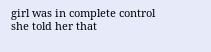girl was in complete control she told her that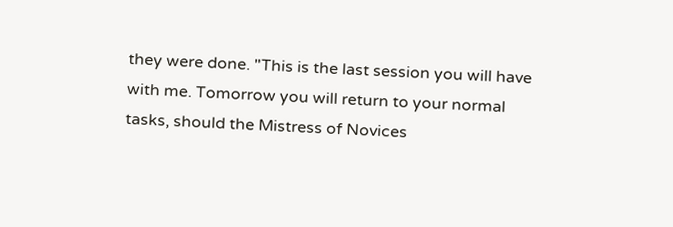they were done. "This is the last session you will have with me. Tomorrow you will return to your normal tasks, should the Mistress of Novices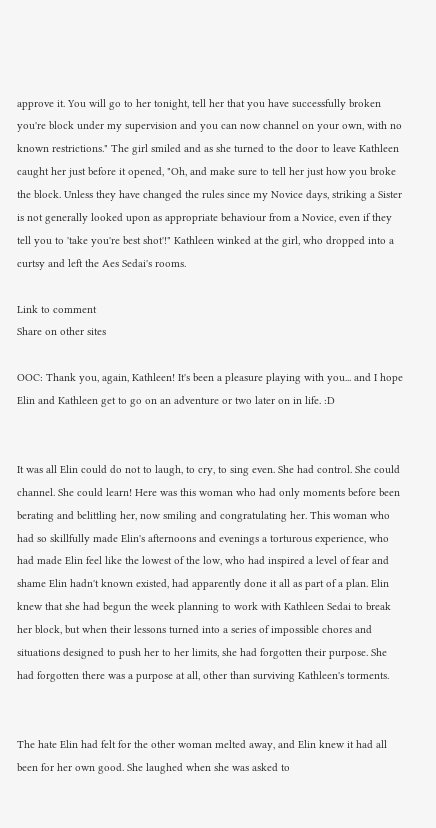approve it. You will go to her tonight, tell her that you have successfully broken you're block under my supervision and you can now channel on your own, with no known restrictions." The girl smiled and as she turned to the door to leave Kathleen caught her just before it opened, "Oh, and make sure to tell her just how you broke the block. Unless they have changed the rules since my Novice days, striking a Sister is not generally looked upon as appropriate behaviour from a Novice, even if they tell you to 'take you're best shot'!" Kathleen winked at the girl, who dropped into a curtsy and left the Aes Sedai's rooms.

Link to comment
Share on other sites

OOC: Thank you, again, Kathleen! It's been a pleasure playing with you... and I hope Elin and Kathleen get to go on an adventure or two later on in life. :D


It was all Elin could do not to laugh, to cry, to sing even. She had control. She could channel. She could learn! Here was this woman who had only moments before been berating and belittling her, now smiling and congratulating her. This woman who had so skillfully made Elin's afternoons and evenings a torturous experience, who had made Elin feel like the lowest of the low, who had inspired a level of fear and shame Elin hadn't known existed, had apparently done it all as part of a plan. Elin knew that she had begun the week planning to work with Kathleen Sedai to break her block, but when their lessons turned into a series of impossible chores and situations designed to push her to her limits, she had forgotten their purpose. She had forgotten there was a purpose at all, other than surviving Kathleen's torments.


The hate Elin had felt for the other woman melted away, and Elin knew it had all been for her own good. She laughed when she was asked to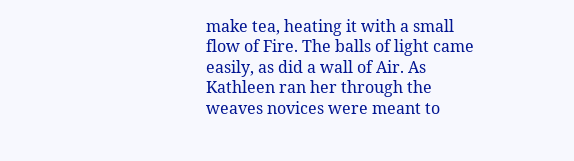make tea, heating it with a small flow of Fire. The balls of light came easily, as did a wall of Air. As Kathleen ran her through the weaves novices were meant to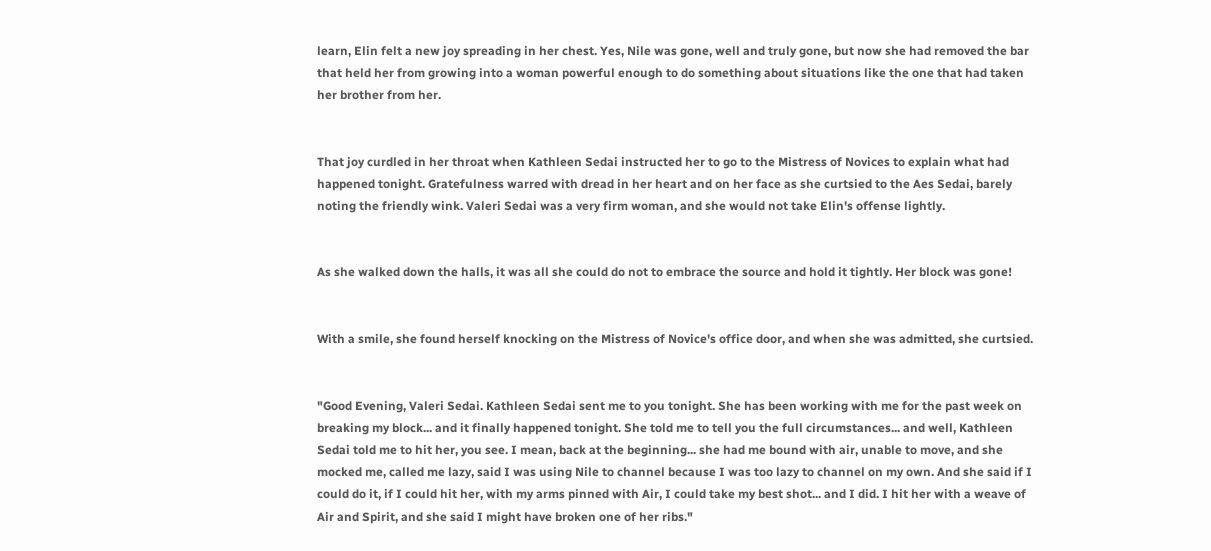learn, Elin felt a new joy spreading in her chest. Yes, Nile was gone, well and truly gone, but now she had removed the bar that held her from growing into a woman powerful enough to do something about situations like the one that had taken her brother from her.


That joy curdled in her throat when Kathleen Sedai instructed her to go to the Mistress of Novices to explain what had happened tonight. Gratefulness warred with dread in her heart and on her face as she curtsied to the Aes Sedai, barely noting the friendly wink. Valeri Sedai was a very firm woman, and she would not take Elin's offense lightly.


As she walked down the halls, it was all she could do not to embrace the source and hold it tightly. Her block was gone!


With a smile, she found herself knocking on the Mistress of Novice's office door, and when she was admitted, she curtsied.


"Good Evening, Valeri Sedai. Kathleen Sedai sent me to you tonight. She has been working with me for the past week on breaking my block... and it finally happened tonight. She told me to tell you the full circumstances... and well, Kathleen Sedai told me to hit her, you see. I mean, back at the beginning... she had me bound with air, unable to move, and she mocked me, called me lazy, said I was using Nile to channel because I was too lazy to channel on my own. And she said if I could do it, if I could hit her, with my arms pinned with Air, I could take my best shot... and I did. I hit her with a weave of Air and Spirit, and she said I might have broken one of her ribs."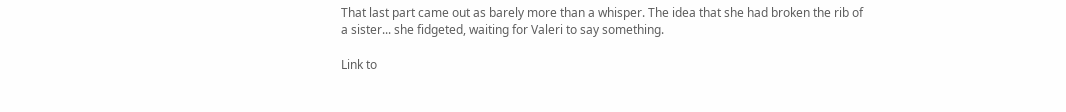That last part came out as barely more than a whisper. The idea that she had broken the rib of a sister... she fidgeted, waiting for Valeri to say something.

Link to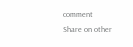comment
Share on other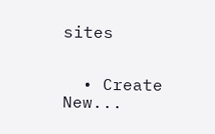sites


  • Create New...